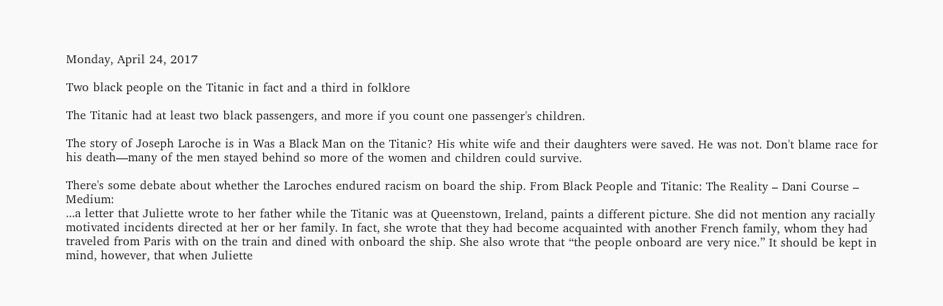Monday, April 24, 2017

Two black people on the Titanic in fact and a third in folklore

The Titanic had at least two black passengers, and more if you count one passenger's children.

The story of Joseph Laroche is in Was a Black Man on the Titanic? His white wife and their daughters were saved. He was not. Don't blame race for his death—many of the men stayed behind so more of the women and children could survive.

There's some debate about whether the Laroches endured racism on board the ship. From Black People and Titanic: The Reality – Dani Course – Medium:
...a letter that Juliette wrote to her father while the Titanic was at Queenstown, Ireland, paints a different picture. She did not mention any racially motivated incidents directed at her or her family. In fact, she wrote that they had become acquainted with another French family, whom they had traveled from Paris with on the train and dined with onboard the ship. She also wrote that “the people onboard are very nice.” It should be kept in mind, however, that when Juliette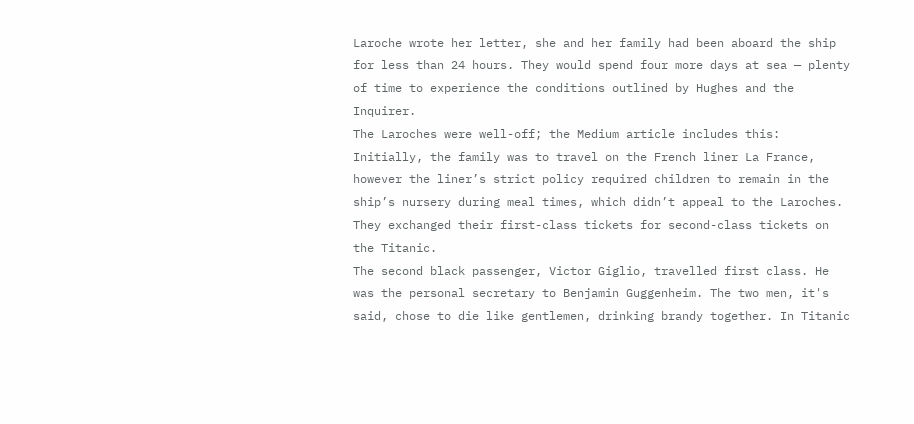Laroche wrote her letter, she and her family had been aboard the ship for less than 24 hours. They would spend four more days at sea — plenty of time to experience the conditions outlined by Hughes and the Inquirer.
The Laroches were well-off; the Medium article includes this:
Initially, the family was to travel on the French liner La France, however the liner’s strict policy required children to remain in the ship’s nursery during meal times, which didn’t appeal to the Laroches. They exchanged their first-class tickets for second-class tickets on the Titanic.
The second black passenger, Victor Giglio, travelled first class. He was the personal secretary to Benjamin Guggenheim. The two men, it's said, chose to die like gentlemen, drinking brandy together. In Titanic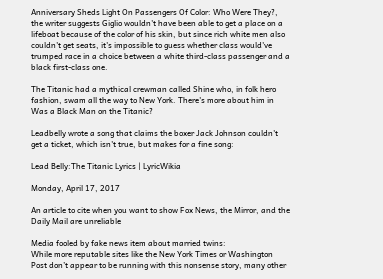Anniversary Sheds Light On Passengers Of Color: Who Were They?, the writer suggests Giglio wouldn't have been able to get a place on a lifeboat because of the color of his skin, but since rich white men also couldn't get seats, it's impossible to guess whether class would've trumped race in a choice between a white third-class passenger and a black first-class one.

The Titanic had a mythical crewman called Shine who, in folk hero fashion, swam all the way to New York. There's more about him in Was a Black Man on the Titanic?

Leadbelly wrote a song that claims the boxer Jack Johnson couldn't get a ticket, which isn't true, but makes for a fine song:

Lead Belly:The Titanic Lyrics | LyricWikia

Monday, April 17, 2017

An article to cite when you want to show Fox News, the Mirror, and the Daily Mail are unreliable

Media fooled by fake news item about married twins:
While more reputable sites like the New York Times or Washington Post don’t appear to be running with this nonsense story, many other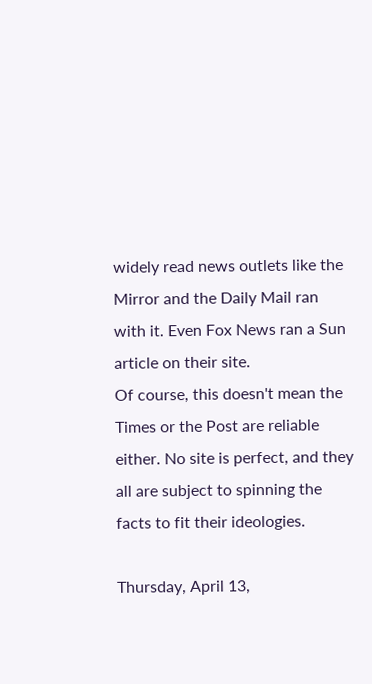widely read news outlets like the Mirror and the Daily Mail ran with it. Even Fox News ran a Sun article on their site.
Of course, this doesn't mean the Times or the Post are reliable either. No site is perfect, and they all are subject to spinning the facts to fit their ideologies.

Thursday, April 13,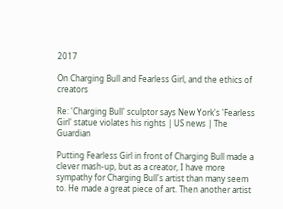2017

On Charging Bull and Fearless Girl, and the ethics of creators

Re: 'Charging Bull' sculptor says New York's 'Fearless Girl' statue violates his rights | US news | The Guardian

Putting Fearless Girl in front of Charging Bull made a clever mash-up, but as a creator, I have more sympathy for Charging Bull's artist than many seem to. He made a great piece of art. Then another artist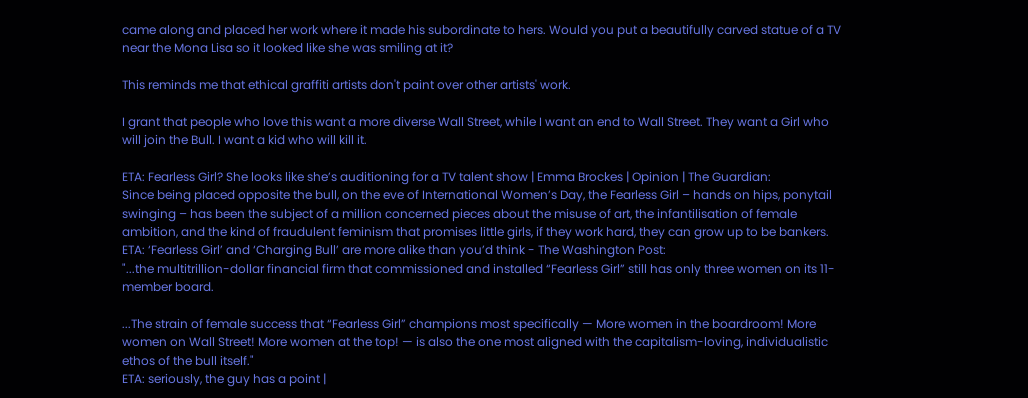came along and placed her work where it made his subordinate to hers. Would you put a beautifully carved statue of a TV near the Mona Lisa so it looked like she was smiling at it?

This reminds me that ethical graffiti artists don't paint over other artists' work.

I grant that people who love this want a more diverse Wall Street, while I want an end to Wall Street. They want a Girl who will join the Bull. I want a kid who will kill it.

ETA: Fearless Girl? She looks like she’s auditioning for a TV talent show | Emma Brockes | Opinion | The Guardian:
Since being placed opposite the bull, on the eve of International Women’s Day, the Fearless Girl – hands on hips, ponytail swinging – has been the subject of a million concerned pieces about the misuse of art, the infantilisation of female ambition, and the kind of fraudulent feminism that promises little girls, if they work hard, they can grow up to be bankers.
ETA: ‘Fearless Girl’ and ‘Charging Bull’ are more alike than you’d think - The Washington Post:
"...the multitrillion-dollar financial firm that commissioned and installed “Fearless Girl” still has only three women on its 11-member board.

...The strain of female success that “Fearless Girl” champions most specifically — More women in the boardroom! More women on Wall Street! More women at the top! — is also the one most aligned with the capitalism-loving, individualistic ethos of the bull itself."
ETA: seriously, the guy has a point |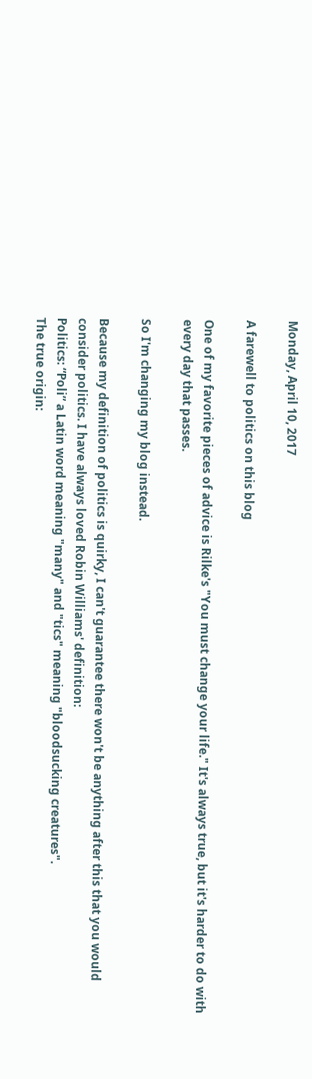Monday, April 10, 2017

A farewell to politics on this blog

One of my favorite pieces of advice is Rilke's "You must change your life." It's always true, but it's harder to do with every day that passes.

So I'm changing my blog instead.

Because my definition of politics is quirky, I can't guarantee there won't be anything after this that you would consider politics. I have always loved Robin Williams' definition:
Politics: “Poli” a Latin word meaning "many" and "tics" meaning "bloodsucking creatures".
The true origin: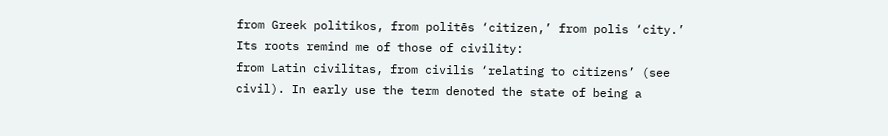from Greek politikos, from politēs ‘citizen,’ from polis ‘city.’
Its roots remind me of those of civility:
from Latin civilitas, from civilis ‘relating to citizens’ (see civil). In early use the term denoted the state of being a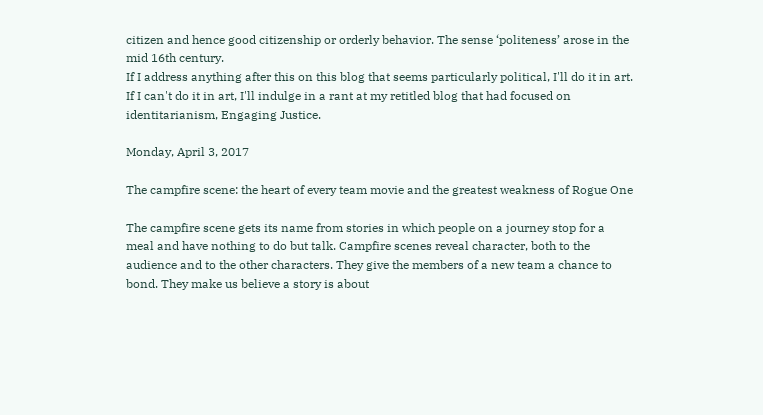citizen and hence good citizenship or orderly behavior. The sense ‘politeness’ arose in the mid 16th century.
If I address anything after this on this blog that seems particularly political, I'll do it in art. If I can't do it in art, I'll indulge in a rant at my retitled blog that had focused on identitarianism, Engaging Justice.

Monday, April 3, 2017

The campfire scene: the heart of every team movie and the greatest weakness of Rogue One

The campfire scene gets its name from stories in which people on a journey stop for a meal and have nothing to do but talk. Campfire scenes reveal character, both to the audience and to the other characters. They give the members of a new team a chance to bond. They make us believe a story is about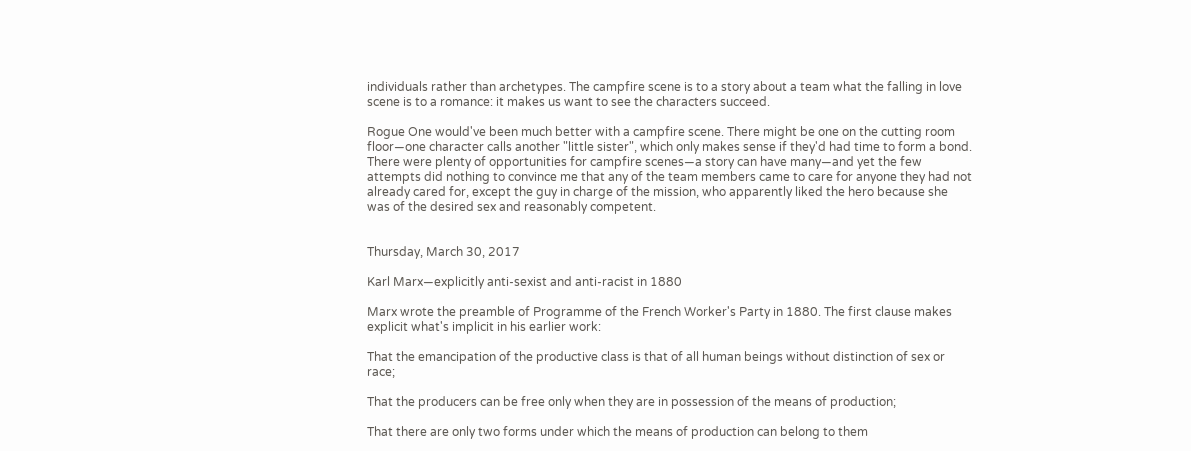individuals rather than archetypes. The campfire scene is to a story about a team what the falling in love scene is to a romance: it makes us want to see the characters succeed.

Rogue One would've been much better with a campfire scene. There might be one on the cutting room floor—one character calls another "little sister", which only makes sense if they'd had time to form a bond. There were plenty of opportunities for campfire scenes—a story can have many—and yet the few attempts did nothing to convince me that any of the team members came to care for anyone they had not already cared for, except the guy in charge of the mission, who apparently liked the hero because she was of the desired sex and reasonably competent.


Thursday, March 30, 2017

Karl Marx—explicitly anti-sexist and anti-racist in 1880

Marx wrote the preamble of Programme of the French Worker's Party in 1880. The first clause makes explicit what's implicit in his earlier work:

That the emancipation of the productive class is that of all human beings without distinction of sex or race;

That the producers can be free only when they are in possession of the means of production;

That there are only two forms under which the means of production can belong to them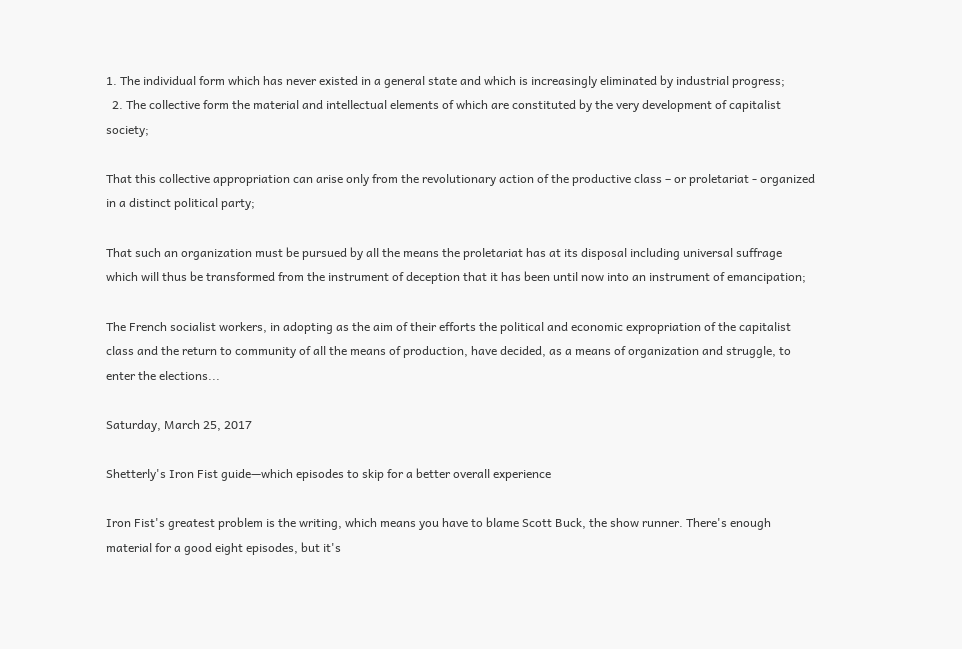1. The individual form which has never existed in a general state and which is increasingly eliminated by industrial progress;
  2. The collective form the material and intellectual elements of which are constituted by the very development of capitalist society;

That this collective appropriation can arise only from the revolutionary action of the productive class – or proletariat - organized in a distinct political party;

That such an organization must be pursued by all the means the proletariat has at its disposal including universal suffrage which will thus be transformed from the instrument of deception that it has been until now into an instrument of emancipation;

The French socialist workers, in adopting as the aim of their efforts the political and economic expropriation of the capitalist class and the return to community of all the means of production, have decided, as a means of organization and struggle, to enter the elections...

Saturday, March 25, 2017

Shetterly's Iron Fist guide—which episodes to skip for a better overall experience

Iron Fist's greatest problem is the writing, which means you have to blame Scott Buck, the show runner. There's enough material for a good eight episodes, but it's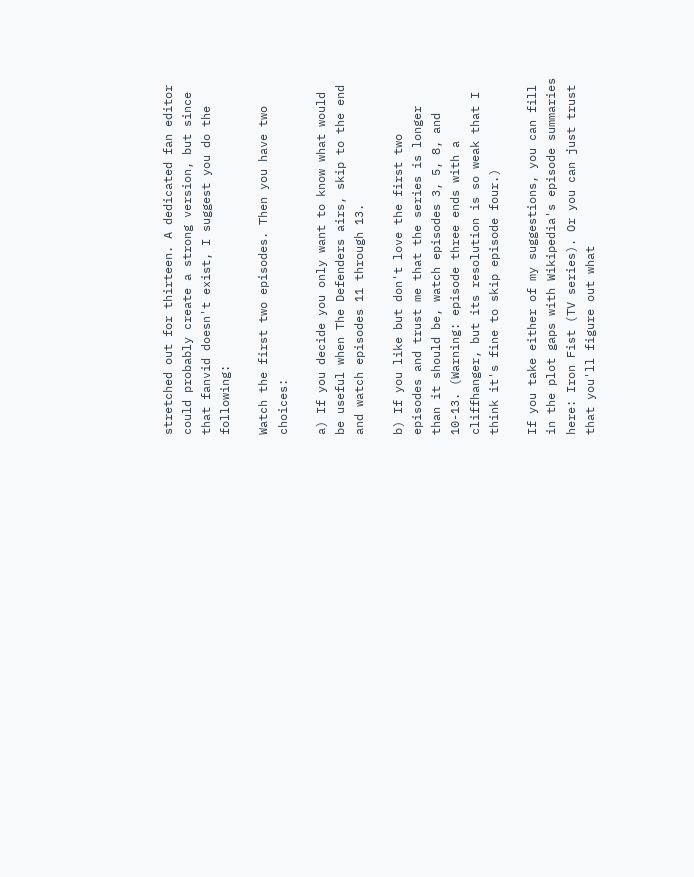stretched out for thirteen. A dedicated fan editor could probably create a strong version, but since that fanvid doesn't exist, I suggest you do the following:

Watch the first two episodes. Then you have two choices:

a) If you decide you only want to know what would be useful when The Defenders airs, skip to the end and watch episodes 11 through 13.

b) If you like but don't love the first two episodes and trust me that the series is longer than it should be, watch episodes 3, 5, 8, and 10-13. (Warning: episode three ends with a cliffhanger, but its resolution is so weak that I think it's fine to skip episode four.)

If you take either of my suggestions, you can fill in the plot gaps with Wikipedia's episode summaries here: Iron Fist (TV series). Or you can just trust that you'll figure out what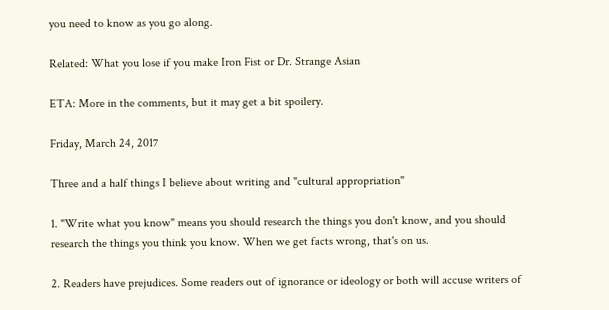you need to know as you go along.

Related: What you lose if you make Iron Fist or Dr. Strange Asian

ETA: More in the comments, but it may get a bit spoilery.

Friday, March 24, 2017

Three and a half things I believe about writing and "cultural appropriation"

1. "Write what you know" means you should research the things you don't know, and you should research the things you think you know. When we get facts wrong, that's on us.

2. Readers have prejudices. Some readers out of ignorance or ideology or both will accuse writers of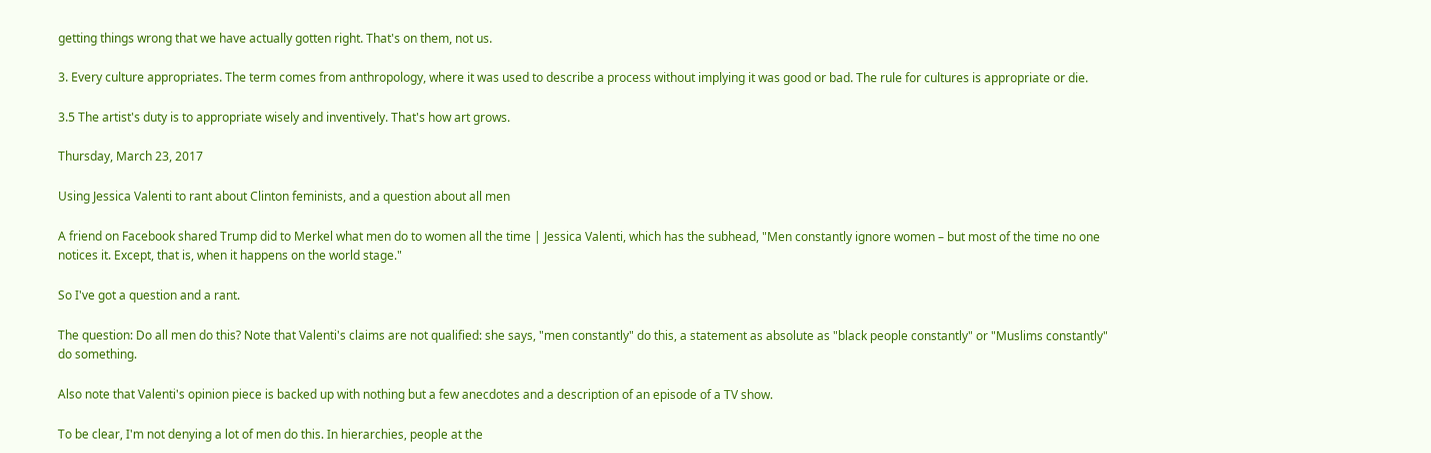getting things wrong that we have actually gotten right. That's on them, not us.

3. Every culture appropriates. The term comes from anthropology, where it was used to describe a process without implying it was good or bad. The rule for cultures is appropriate or die.

3.5 The artist's duty is to appropriate wisely and inventively. That's how art grows.

Thursday, March 23, 2017

Using Jessica Valenti to rant about Clinton feminists, and a question about all men

A friend on Facebook shared Trump did to Merkel what men do to women all the time | Jessica Valenti, which has the subhead, "Men constantly ignore women – but most of the time no one notices it. Except, that is, when it happens on the world stage."

So I've got a question and a rant.

The question: Do all men do this? Note that Valenti's claims are not qualified: she says, "men constantly" do this, a statement as absolute as "black people constantly" or "Muslims constantly" do something.

Also note that Valenti's opinion piece is backed up with nothing but a few anecdotes and a description of an episode of a TV show.

To be clear, I'm not denying a lot of men do this. In hierarchies, people at the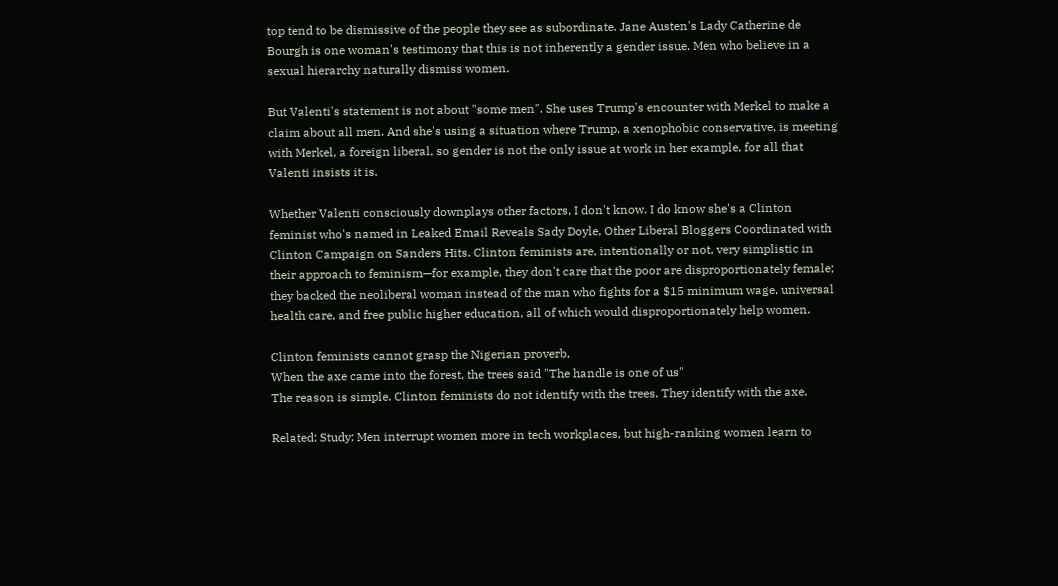top tend to be dismissive of the people they see as subordinate. Jane Austen's Lady Catherine de Bourgh is one woman's testimony that this is not inherently a gender issue. Men who believe in a sexual hierarchy naturally dismiss women.

But Valenti's statement is not about "some men". She uses Trump's encounter with Merkel to make a claim about all men. And she's using a situation where Trump, a xenophobic conservative, is meeting with Merkel, a foreign liberal, so gender is not the only issue at work in her example, for all that Valenti insists it is.

Whether Valenti consciously downplays other factors, I don't know. I do know she's a Clinton feminist who's named in Leaked Email Reveals Sady Doyle, Other Liberal Bloggers Coordinated with Clinton Campaign on Sanders Hits. Clinton feminists are, intentionally or not, very simplistic in their approach to feminism—for example, they don't care that the poor are disproportionately female; they backed the neoliberal woman instead of the man who fights for a $15 minimum wage, universal health care, and free public higher education, all of which would disproportionately help women.

Clinton feminists cannot grasp the Nigerian proverb,
When the axe came into the forest, the trees said "The handle is one of us"
The reason is simple. Clinton feminists do not identify with the trees. They identify with the axe.

Related: Study: Men interrupt women more in tech workplaces, but high-ranking women learn to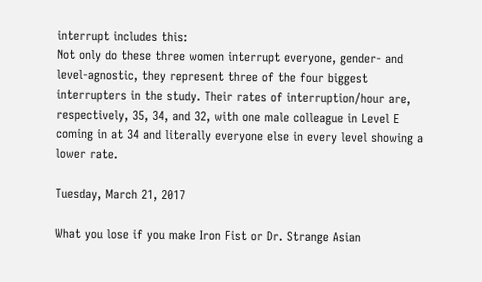interrupt includes this:
Not only do these three women interrupt everyone, gender- and level-agnostic, they represent three of the four biggest interrupters in the study. Their rates of interruption/hour are, respectively, 35, 34, and 32, with one male colleague in Level E coming in at 34 and literally everyone else in every level showing a lower rate.

Tuesday, March 21, 2017

What you lose if you make Iron Fist or Dr. Strange Asian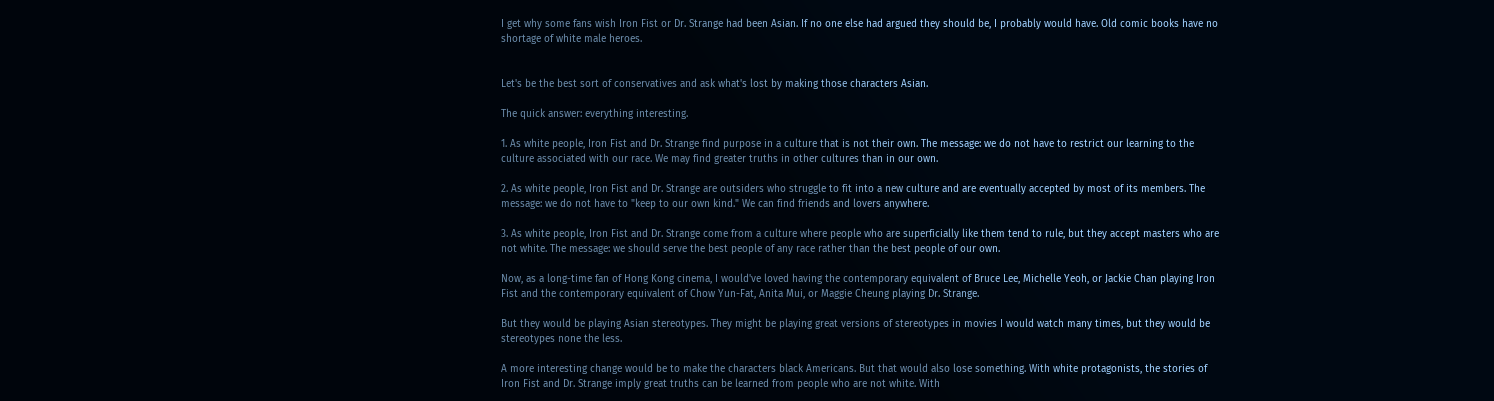I get why some fans wish Iron Fist or Dr. Strange had been Asian. If no one else had argued they should be, I probably would have. Old comic books have no shortage of white male heroes.


Let's be the best sort of conservatives and ask what's lost by making those characters Asian.

The quick answer: everything interesting.

1. As white people, Iron Fist and Dr. Strange find purpose in a culture that is not their own. The message: we do not have to restrict our learning to the culture associated with our race. We may find greater truths in other cultures than in our own.

2. As white people, Iron Fist and Dr. Strange are outsiders who struggle to fit into a new culture and are eventually accepted by most of its members. The message: we do not have to "keep to our own kind." We can find friends and lovers anywhere.

3. As white people, Iron Fist and Dr. Strange come from a culture where people who are superficially like them tend to rule, but they accept masters who are not white. The message: we should serve the best people of any race rather than the best people of our own.

Now, as a long-time fan of Hong Kong cinema, I would've loved having the contemporary equivalent of Bruce Lee, Michelle Yeoh, or Jackie Chan playing Iron Fist and the contemporary equivalent of Chow Yun-Fat, Anita Mui, or Maggie Cheung playing Dr. Strange.

But they would be playing Asian stereotypes. They might be playing great versions of stereotypes in movies I would watch many times, but they would be stereotypes none the less.

A more interesting change would be to make the characters black Americans. But that would also lose something. With white protagonists, the stories of Iron Fist and Dr. Strange imply great truths can be learned from people who are not white. With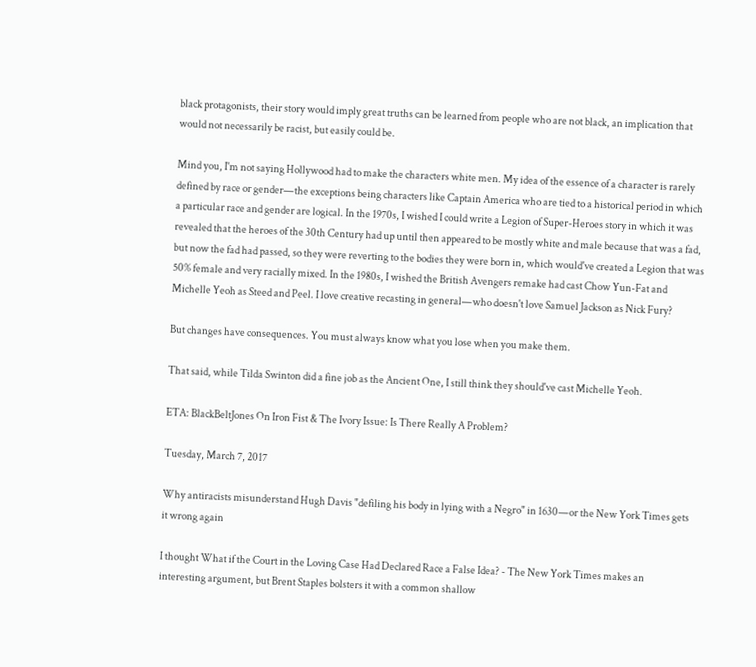black protagonists, their story would imply great truths can be learned from people who are not black, an implication that would not necessarily be racist, but easily could be.

Mind you, I'm not saying Hollywood had to make the characters white men. My idea of the essence of a character is rarely defined by race or gender—the exceptions being characters like Captain America who are tied to a historical period in which a particular race and gender are logical. In the 1970s, I wished I could write a Legion of Super-Heroes story in which it was revealed that the heroes of the 30th Century had up until then appeared to be mostly white and male because that was a fad, but now the fad had passed, so they were reverting to the bodies they were born in, which would've created a Legion that was 50% female and very racially mixed. In the 1980s, I wished the British Avengers remake had cast Chow Yun-Fat and Michelle Yeoh as Steed and Peel. I love creative recasting in general—who doesn't love Samuel Jackson as Nick Fury?

But changes have consequences. You must always know what you lose when you make them.

That said, while Tilda Swinton did a fine job as the Ancient One, I still think they should've cast Michelle Yeoh.

ETA: BlackBeltJones On Iron Fist & The Ivory Issue: Is There Really A Problem?

Tuesday, March 7, 2017

Why antiracists misunderstand Hugh Davis "defiling his body in lying with a Negro" in 1630—or the New York Times gets it wrong again

I thought What if the Court in the Loving Case Had Declared Race a False Idea? - The New York Times makes an interesting argument, but Brent Staples bolsters it with a common shallow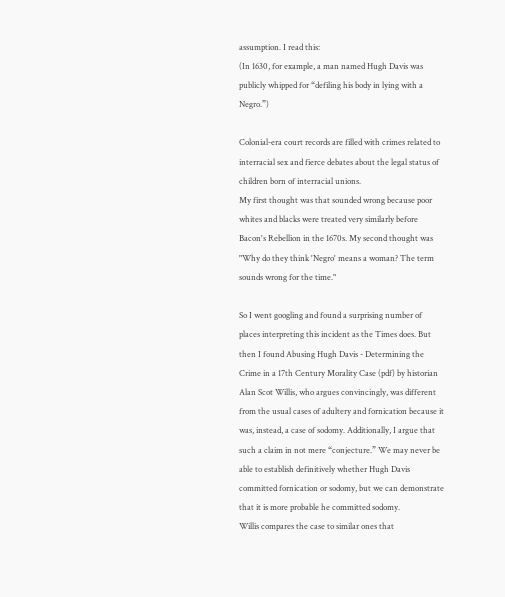assumption. I read this:
(In 1630, for example, a man named Hugh Davis was publicly whipped for “defiling his body in lying with a Negro.”)

Colonial-era court records are filled with crimes related to interracial sex and fierce debates about the legal status of children born of interracial unions.
My first thought was that sounded wrong because poor whites and blacks were treated very similarly before Bacon's Rebellion in the 1670s. My second thought was "Why do they think 'Negro' means a woman? The term sounds wrong for the time."

So I went googling and found a surprising number of places interpreting this incident as the Times does. But then I found Abusing Hugh Davis - Determining the Crime in a 17th Century Morality Case (pdf) by historian Alan Scot Willis, who argues convincingly, was different from the usual cases of adultery and fornication because it was, instead, a case of sodomy. Additionally, I argue that such a claim in not mere “conjecture.” We may never be able to establish definitively whether Hugh Davis committed fornication or sodomy, but we can demonstrate that it is more probable he committed sodomy.
Willis compares the case to similar ones that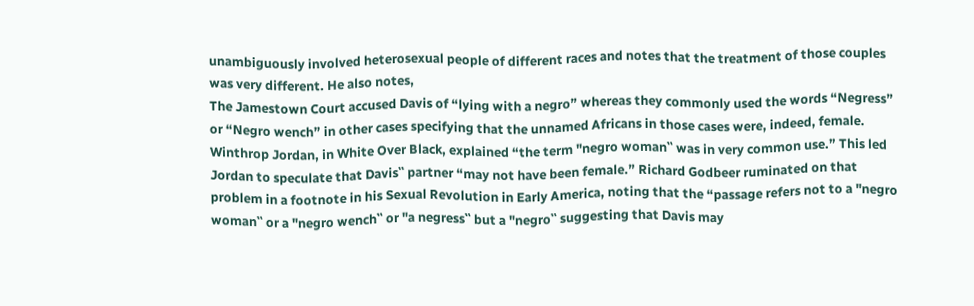unambiguously involved heterosexual people of different races and notes that the treatment of those couples was very different. He also notes,
The Jamestown Court accused Davis of “lying with a negro” whereas they commonly used the words “Negress” or “Negro wench” in other cases specifying that the unnamed Africans in those cases were, indeed, female. Winthrop Jordan, in White Over Black, explained “the term "negro woman‟ was in very common use.” This led Jordan to speculate that Davis‟ partner “may not have been female.” Richard Godbeer ruminated on that problem in a footnote in his Sexual Revolution in Early America, noting that the “passage refers not to a "negro woman‟ or a "negro wench‟ or "a negress‟ but a "negro‟ suggesting that Davis may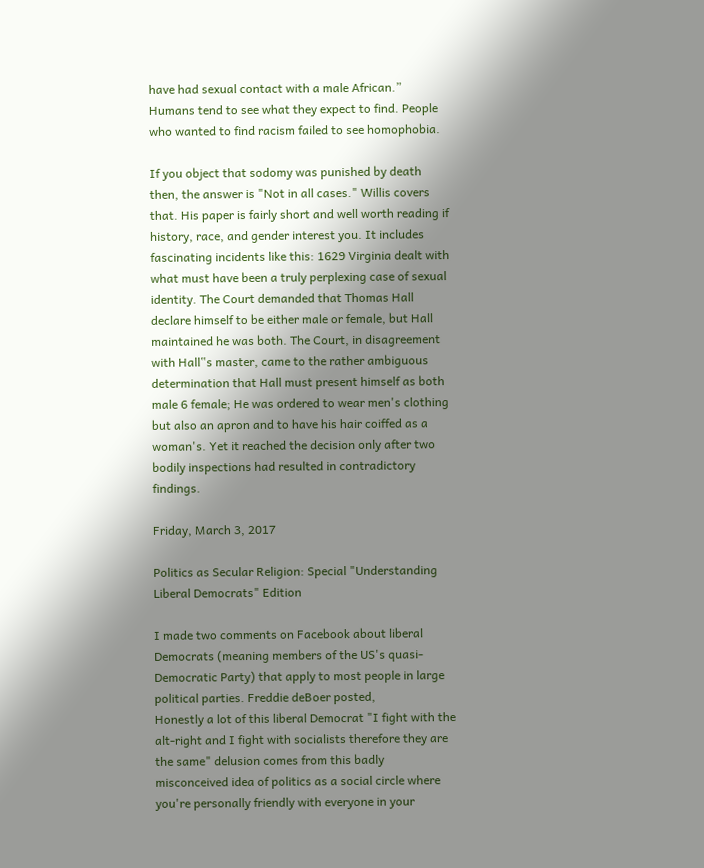have had sexual contact with a male African.”
Humans tend to see what they expect to find. People who wanted to find racism failed to see homophobia.

If you object that sodomy was punished by death then, the answer is "Not in all cases." Willis covers that. His paper is fairly short and well worth reading if history, race, and gender interest you. It includes fascinating incidents like this: 1629 Virginia dealt with what must have been a truly perplexing case of sexual identity. The Court demanded that Thomas Hall declare himself to be either male or female, but Hall maintained he was both. The Court, in disagreement with Hall‟s master, came to the rather ambiguous determination that Hall must present himself as both male 6 female; He was ordered to wear men's clothing but also an apron and to have his hair coiffed as a woman's. Yet it reached the decision only after two bodily inspections had resulted in contradictory findings.

Friday, March 3, 2017

Politics as Secular Religion: Special "Understanding Liberal Democrats" Edition

I made two comments on Facebook about liberal Democrats (meaning members of the US's quasi-Democratic Party) that apply to most people in large political parties. Freddie deBoer posted,
Honestly a lot of this liberal Democrat "I fight with the alt-right and I fight with socialists therefore they are the same" delusion comes from this badly misconceived idea of politics as a social circle where you're personally friendly with everyone in your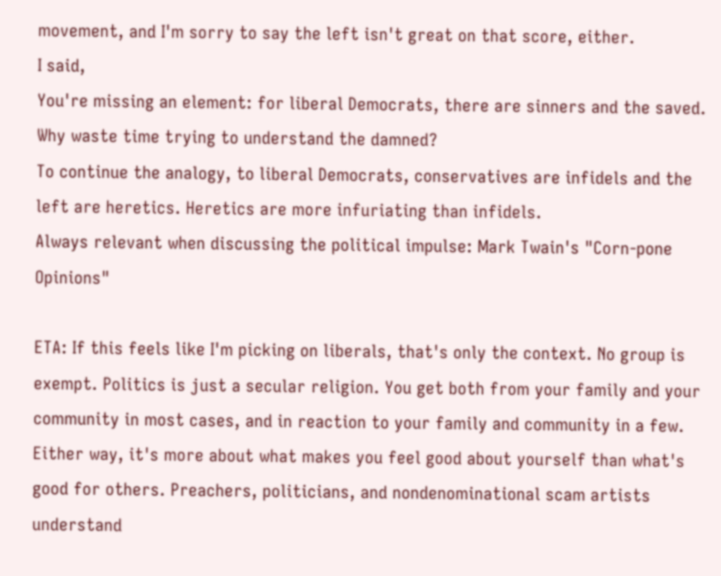movement, and I'm sorry to say the left isn't great on that score, either.
I said,
You're missing an element: for liberal Democrats, there are sinners and the saved. Why waste time trying to understand the damned?
To continue the analogy, to liberal Democrats, conservatives are infidels and the left are heretics. Heretics are more infuriating than infidels.
Always relevant when discussing the political impulse: Mark Twain's "Corn-pone Opinions"

ETA: If this feels like I'm picking on liberals, that's only the context. No group is exempt. Politics is just a secular religion. You get both from your family and your community in most cases, and in reaction to your family and community in a few. Either way, it's more about what makes you feel good about yourself than what's good for others. Preachers, politicians, and nondenominational scam artists understand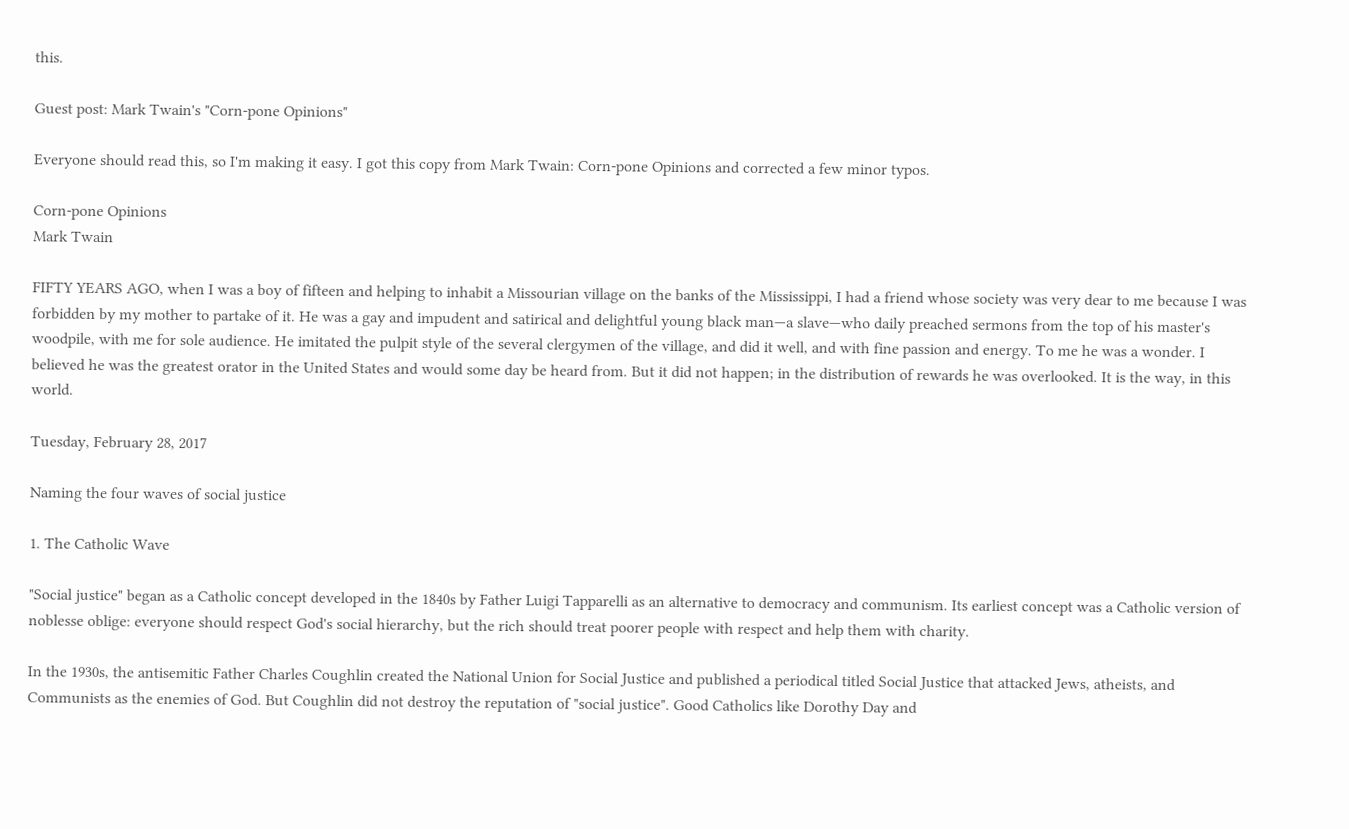this.

Guest post: Mark Twain's "Corn-pone Opinions"

Everyone should read this, so I'm making it easy. I got this copy from Mark Twain: Corn-pone Opinions and corrected a few minor typos.

Corn-pone Opinions
Mark Twain

FIFTY YEARS AGO, when I was a boy of fifteen and helping to inhabit a Missourian village on the banks of the Mississippi, I had a friend whose society was very dear to me because I was forbidden by my mother to partake of it. He was a gay and impudent and satirical and delightful young black man—a slave—who daily preached sermons from the top of his master's woodpile, with me for sole audience. He imitated the pulpit style of the several clergymen of the village, and did it well, and with fine passion and energy. To me he was a wonder. I believed he was the greatest orator in the United States and would some day be heard from. But it did not happen; in the distribution of rewards he was overlooked. It is the way, in this world.

Tuesday, February 28, 2017

Naming the four waves of social justice

1. The Catholic Wave

"Social justice" began as a Catholic concept developed in the 1840s by Father Luigi Tapparelli as an alternative to democracy and communism. Its earliest concept was a Catholic version of noblesse oblige: everyone should respect God's social hierarchy, but the rich should treat poorer people with respect and help them with charity.

In the 1930s, the antisemitic Father Charles Coughlin created the National Union for Social Justice and published a periodical titled Social Justice that attacked Jews, atheists, and Communists as the enemies of God. But Coughlin did not destroy the reputation of "social justice". Good Catholics like Dorothy Day and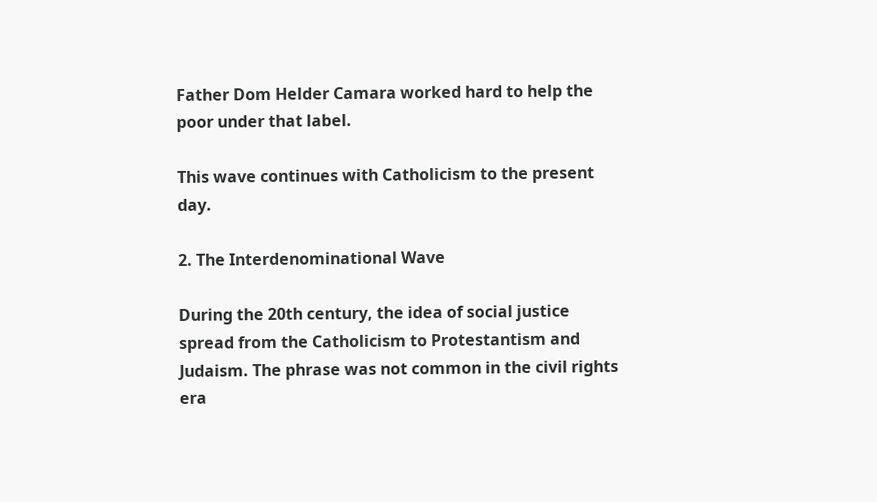Father Dom Helder Camara worked hard to help the poor under that label.

This wave continues with Catholicism to the present day.

2. The Interdenominational Wave

During the 20th century, the idea of social justice spread from the Catholicism to Protestantism and Judaism. The phrase was not common in the civil rights era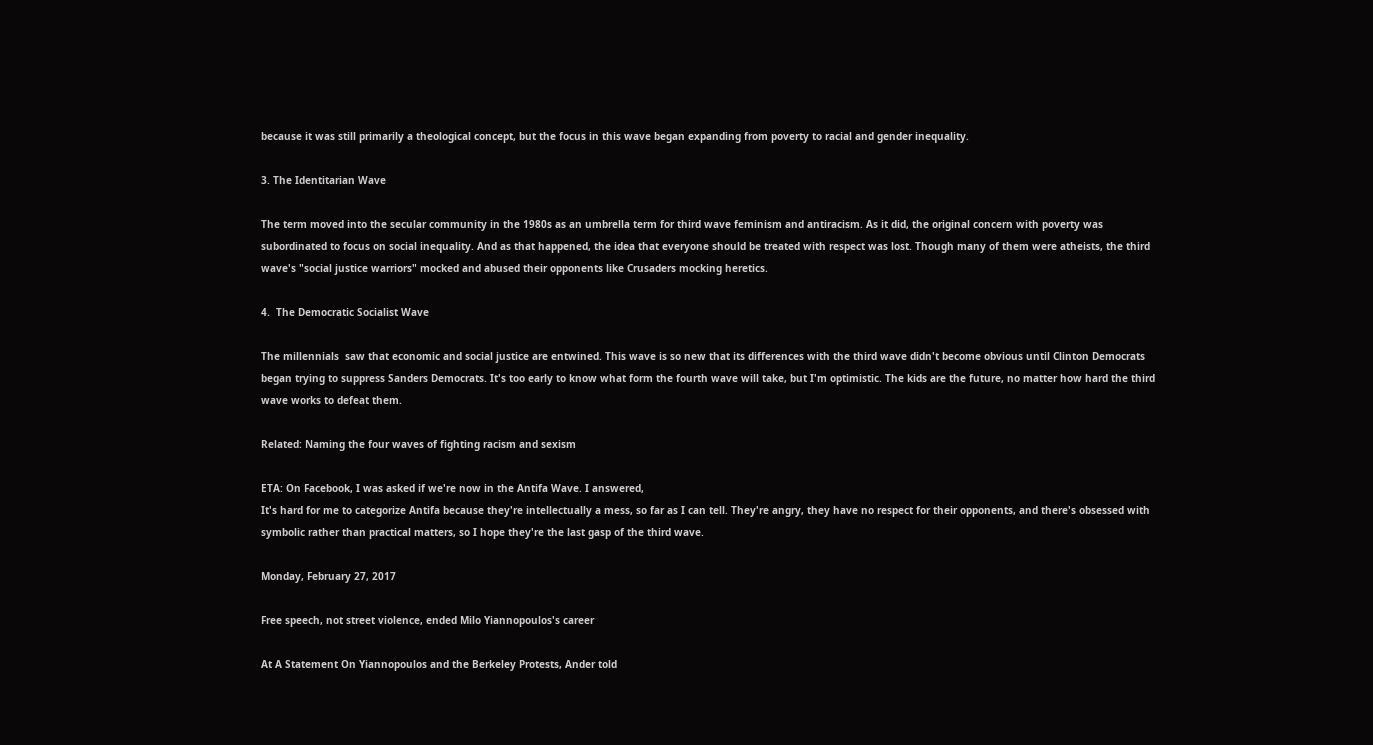because it was still primarily a theological concept, but the focus in this wave began expanding from poverty to racial and gender inequality.

3. The Identitarian Wave

The term moved into the secular community in the 1980s as an umbrella term for third wave feminism and antiracism. As it did, the original concern with poverty was subordinated to focus on social inequality. And as that happened, the idea that everyone should be treated with respect was lost. Though many of them were atheists, the third wave's "social justice warriors" mocked and abused their opponents like Crusaders mocking heretics.

4.  The Democratic Socialist Wave

The millennials  saw that economic and social justice are entwined. This wave is so new that its differences with the third wave didn't become obvious until Clinton Democrats began trying to suppress Sanders Democrats. It's too early to know what form the fourth wave will take, but I'm optimistic. The kids are the future, no matter how hard the third wave works to defeat them.

Related: Naming the four waves of fighting racism and sexism

ETA: On Facebook, I was asked if we're now in the Antifa Wave. I answered,
It's hard for me to categorize Antifa because they're intellectually a mess, so far as I can tell. They're angry, they have no respect for their opponents, and there's obsessed with symbolic rather than practical matters, so I hope they're the last gasp of the third wave.

Monday, February 27, 2017

Free speech, not street violence, ended Milo Yiannopoulos's career

At A Statement On Yiannopoulos and the Berkeley Protests, Ander told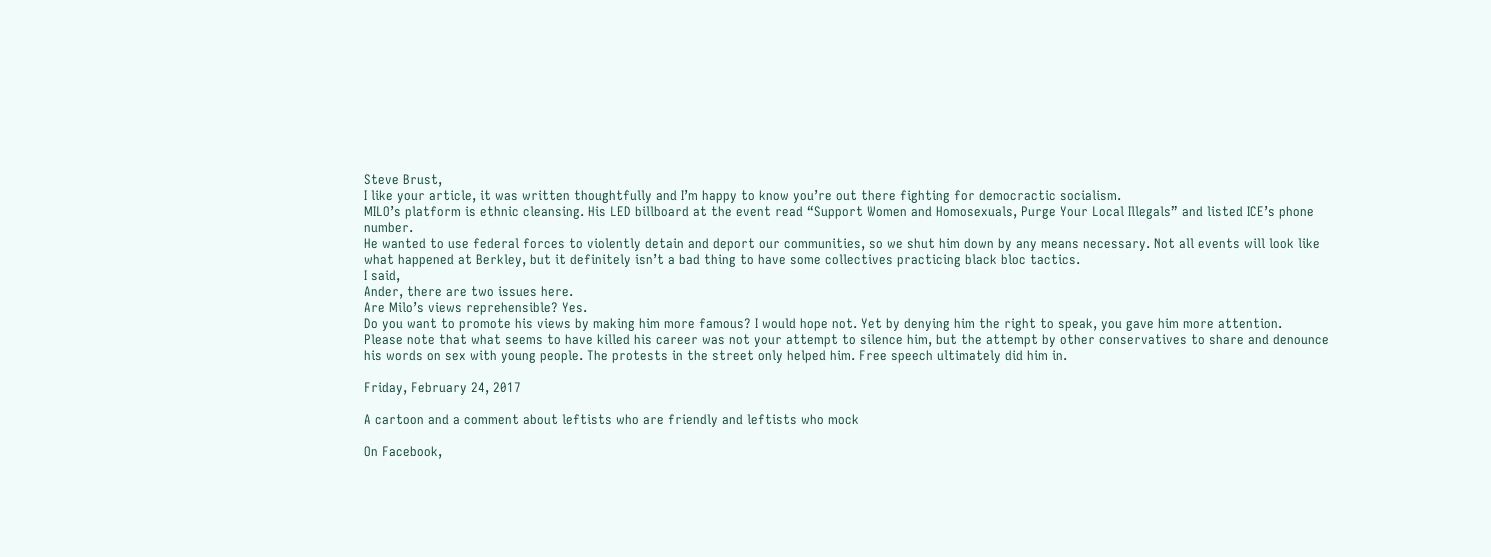Steve Brust,
I like your article, it was written thoughtfully and I’m happy to know you’re out there fighting for democractic socialism.
MILO’s platform is ethnic cleansing. His LED billboard at the event read “Support Women and Homosexuals, Purge Your Local Illegals” and listed ICE’s phone number.
He wanted to use federal forces to violently detain and deport our communities, so we shut him down by any means necessary. Not all events will look like what happened at Berkley, but it definitely isn’t a bad thing to have some collectives practicing black bloc tactics.
I said,
Ander, there are two issues here.
Are Milo’s views reprehensible? Yes.
Do you want to promote his views by making him more famous? I would hope not. Yet by denying him the right to speak, you gave him more attention.
Please note that what seems to have killed his career was not your attempt to silence him, but the attempt by other conservatives to share and denounce his words on sex with young people. The protests in the street only helped him. Free speech ultimately did him in.

Friday, February 24, 2017

A cartoon and a comment about leftists who are friendly and leftists who mock

On Facebook,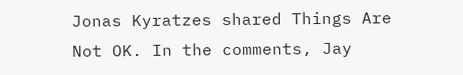Jonas Kyratzes shared Things Are Not OK. In the comments, Jay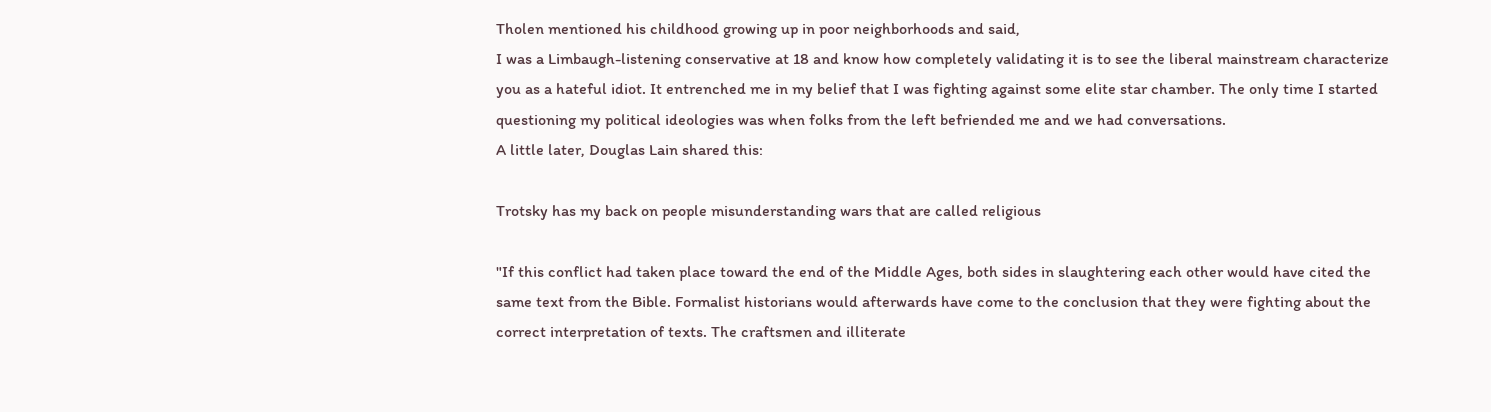Tholen mentioned his childhood growing up in poor neighborhoods and said,
I was a Limbaugh-listening conservative at 18 and know how completely validating it is to see the liberal mainstream characterize you as a hateful idiot. It entrenched me in my belief that I was fighting against some elite star chamber. The only time I started questioning my political ideologies was when folks from the left befriended me and we had conversations.
A little later, Douglas Lain shared this:

Trotsky has my back on people misunderstanding wars that are called religious

"If this conflict had taken place toward the end of the Middle Ages, both sides in slaughtering each other would have cited the same text from the Bible. Formalist historians would afterwards have come to the conclusion that they were fighting about the correct interpretation of texts. The craftsmen and illiterate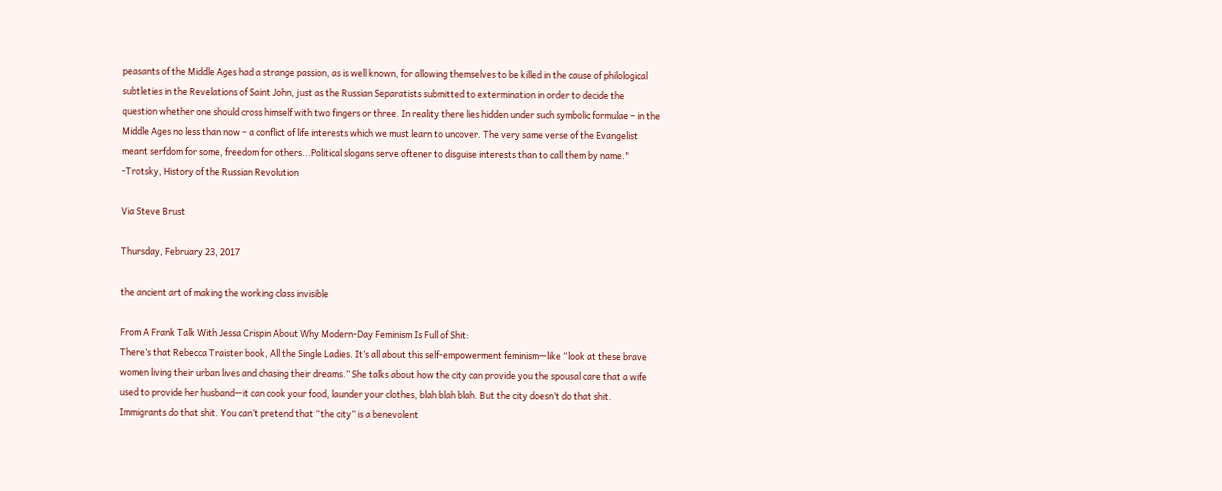peasants of the Middle Ages had a strange passion, as is well known, for allowing themselves to be killed in the cause of philological subtleties in the Revelations of Saint John, just as the Russian Separatists submitted to extermination in order to decide the question whether one should cross himself with two fingers or three. In reality there lies hidden under such symbolic formulae – in the Middle Ages no less than now – a conflict of life interests which we must learn to uncover. The very same verse of the Evangelist meant serfdom for some, freedom for others...Political slogans serve oftener to disguise interests than to call them by name."
-Trotsky, History of the Russian Revolution

Via Steve Brust

Thursday, February 23, 2017

the ancient art of making the working class invisible

From A Frank Talk With Jessa Crispin About Why Modern-Day Feminism Is Full of Shit:
There’s that Rebecca Traister book, All the Single Ladies. It’s all about this self-empowerment feminism—like “look at these brave women living their urban lives and chasing their dreams.” She talks about how the city can provide you the spousal care that a wife used to provide her husband—it can cook your food, launder your clothes, blah blah blah. But the city doesn’t do that shit. Immigrants do that shit. You can’t pretend that “the city” is a benevolent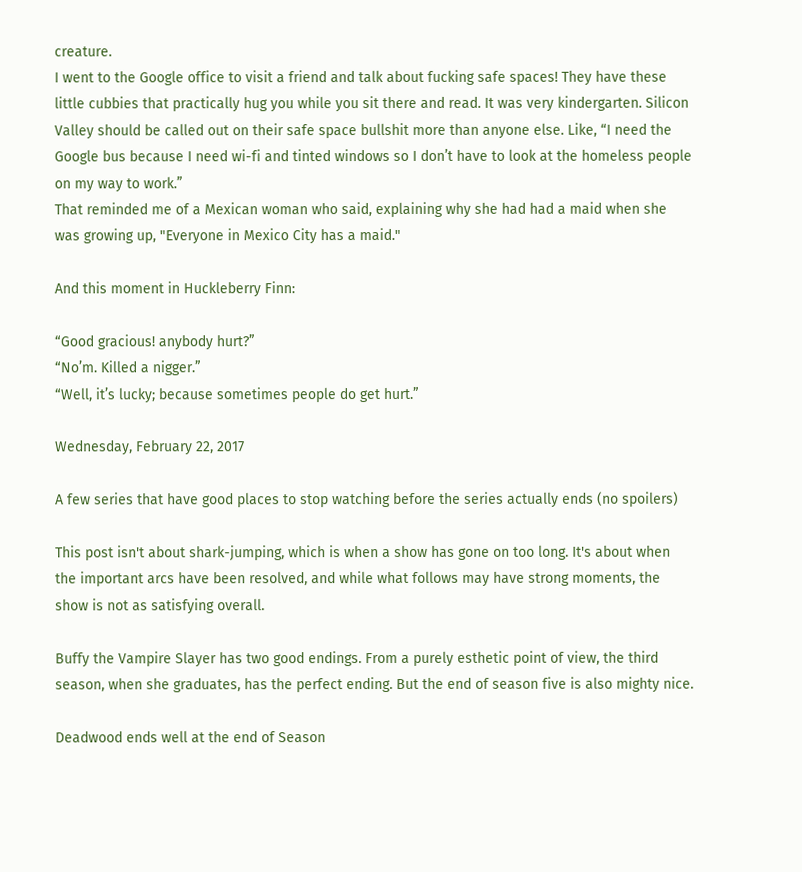creature.
I went to the Google office to visit a friend and talk about fucking safe spaces! They have these little cubbies that practically hug you while you sit there and read. It was very kindergarten. Silicon Valley should be called out on their safe space bullshit more than anyone else. Like, “I need the Google bus because I need wi-fi and tinted windows so I don’t have to look at the homeless people on my way to work.”
That reminded me of a Mexican woman who said, explaining why she had had a maid when she was growing up, "Everyone in Mexico City has a maid."

And this moment in Huckleberry Finn:

“Good gracious! anybody hurt?”
“No’m. Killed a nigger.”
“Well, it’s lucky; because sometimes people do get hurt.”

Wednesday, February 22, 2017

A few series that have good places to stop watching before the series actually ends (no spoilers)

This post isn't about shark-jumping, which is when a show has gone on too long. It's about when the important arcs have been resolved, and while what follows may have strong moments, the show is not as satisfying overall.

Buffy the Vampire Slayer has two good endings. From a purely esthetic point of view, the third season, when she graduates, has the perfect ending. But the end of season five is also mighty nice.

Deadwood ends well at the end of Season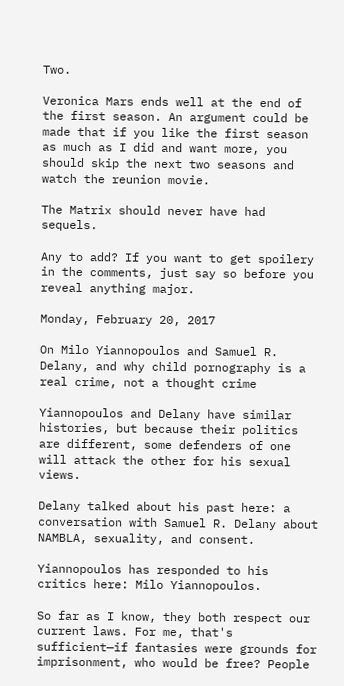Two.

Veronica Mars ends well at the end of the first season. An argument could be made that if you like the first season as much as I did and want more, you should skip the next two seasons and watch the reunion movie.

The Matrix should never have had sequels.

Any to add? If you want to get spoilery in the comments, just say so before you reveal anything major.

Monday, February 20, 2017

On Milo Yiannopoulos and Samuel R. Delany, and why child pornography is a real crime, not a thought crime

Yiannopoulos and Delany have similar histories, but because their politics are different, some defenders of one will attack the other for his sexual views.

Delany talked about his past here: a conversation with Samuel R. Delany about NAMBLA, sexuality, and consent.

Yiannopoulos has responded to his critics here: Milo Yiannopoulos.

So far as I know, they both respect our current laws. For me, that's sufficient—if fantasies were grounds for imprisonment, who would be free? People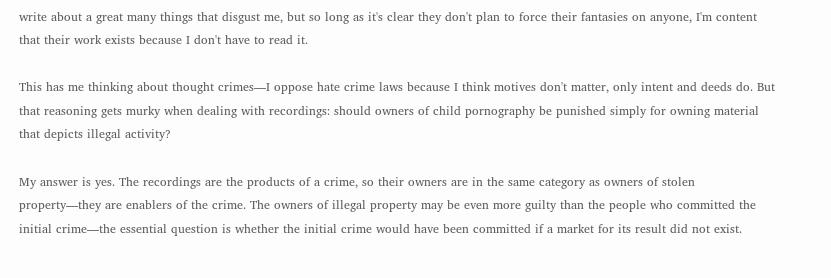write about a great many things that disgust me, but so long as it's clear they don't plan to force their fantasies on anyone, I'm content that their work exists because I don't have to read it.

This has me thinking about thought crimes—I oppose hate crime laws because I think motives don't matter, only intent and deeds do. But that reasoning gets murky when dealing with recordings: should owners of child pornography be punished simply for owning material that depicts illegal activity?

My answer is yes. The recordings are the products of a crime, so their owners are in the same category as owners of stolen property—they are enablers of the crime. The owners of illegal property may be even more guilty than the people who committed the initial crime—the essential question is whether the initial crime would have been committed if a market for its result did not exist.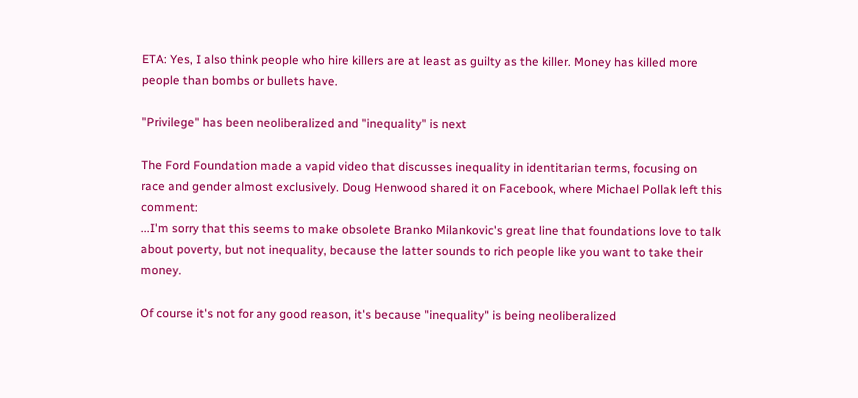ETA: Yes, I also think people who hire killers are at least as guilty as the killer. Money has killed more people than bombs or bullets have.

"Privilege" has been neoliberalized and "inequality" is next

The Ford Foundation made a vapid video that discusses inequality in identitarian terms, focusing on race and gender almost exclusively. Doug Henwood shared it on Facebook, where Michael Pollak left this comment:
...I'm sorry that this seems to make obsolete Branko Milankovic's great line that foundations love to talk about poverty, but not inequality, because the latter sounds to rich people like you want to take their money.

Of course it's not for any good reason, it's because "inequality" is being neoliberalized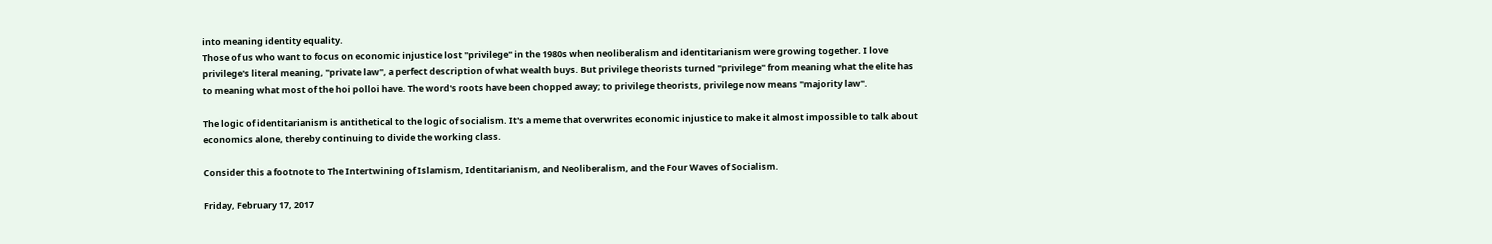into meaning identity equality.
Those of us who want to focus on economic injustice lost "privilege" in the 1980s when neoliberalism and identitarianism were growing together. I love privilege's literal meaning, "private law", a perfect description of what wealth buys. But privilege theorists turned "privilege" from meaning what the elite has to meaning what most of the hoi polloi have. The word's roots have been chopped away; to privilege theorists, privilege now means "majority law".

The logic of identitarianism is antithetical to the logic of socialism. It's a meme that overwrites economic injustice to make it almost impossible to talk about economics alone, thereby continuing to divide the working class.

Consider this a footnote to The Intertwining of Islamism, Identitarianism, and Neoliberalism, and the Four Waves of Socialism.

Friday, February 17, 2017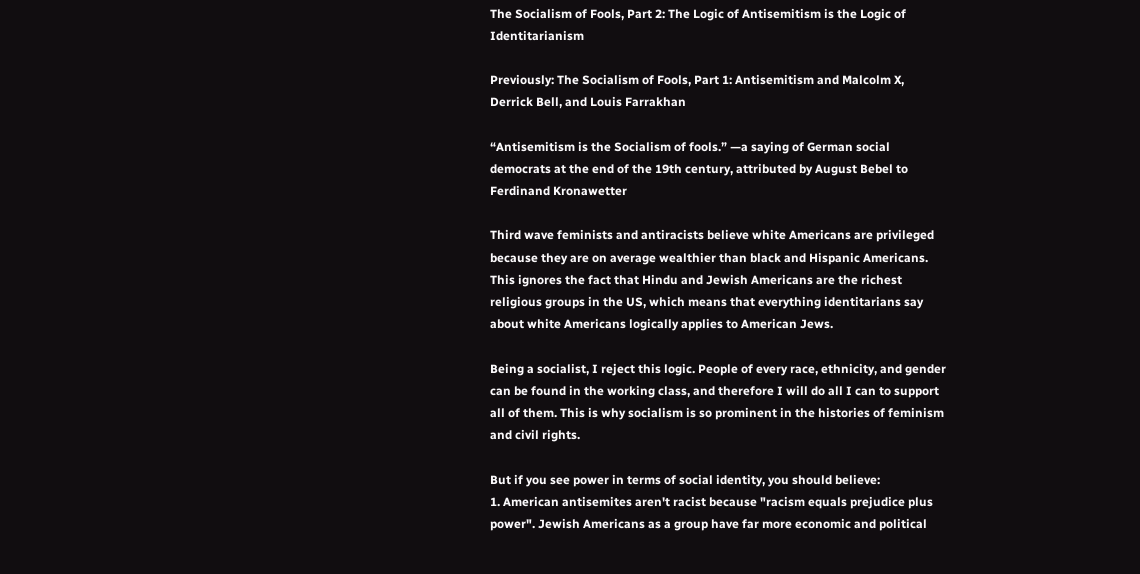The Socialism of Fools, Part 2: The Logic of Antisemitism is the Logic of Identitarianism

Previously: The Socialism of Fools, Part 1: Antisemitism and Malcolm X, Derrick Bell, and Louis Farrakhan

“Antisemitism is the Socialism of fools.” —a saying of German social democrats at the end of the 19th century, attributed by August Bebel to Ferdinand Kronawetter

Third wave feminists and antiracists believe white Americans are privileged because they are on average wealthier than black and Hispanic Americans. This ignores the fact that Hindu and Jewish Americans are the richest religious groups in the US, which means that everything identitarians say about white Americans logically applies to American Jews.

Being a socialist, I reject this logic. People of every race, ethnicity, and gender can be found in the working class, and therefore I will do all I can to support all of them. This is why socialism is so prominent in the histories of feminism and civil rights.

But if you see power in terms of social identity, you should believe:
1. American antisemites aren't racist because "racism equals prejudice plus power". Jewish Americans as a group have far more economic and political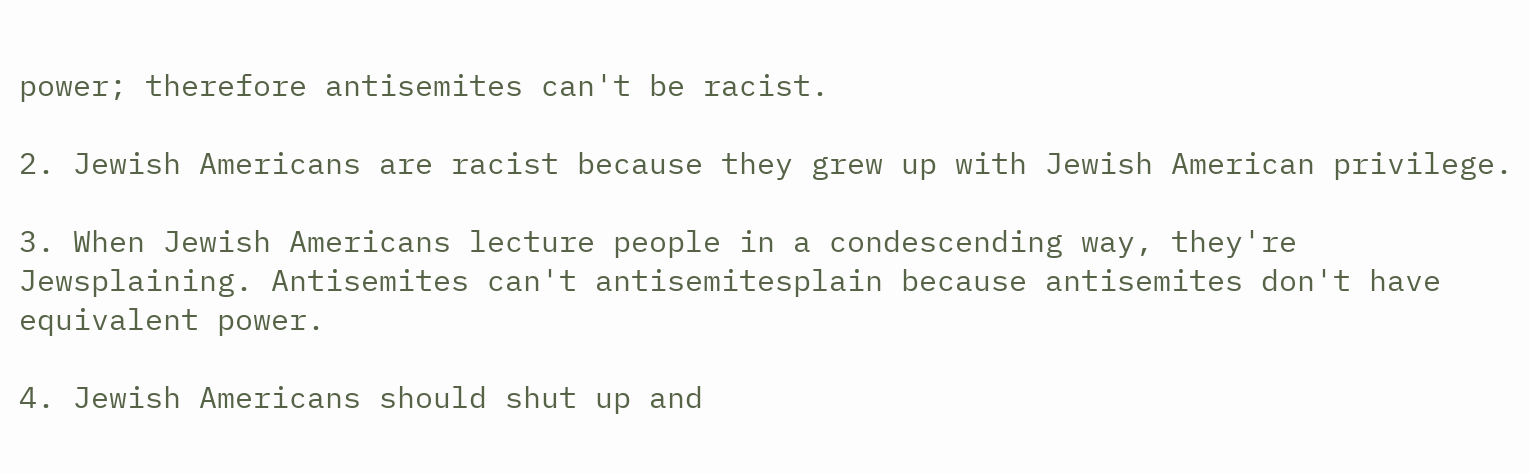power; therefore antisemites can't be racist.

2. Jewish Americans are racist because they grew up with Jewish American privilege.

3. When Jewish Americans lecture people in a condescending way, they're Jewsplaining. Antisemites can't antisemitesplain because antisemites don't have equivalent power.

4. Jewish Americans should shut up and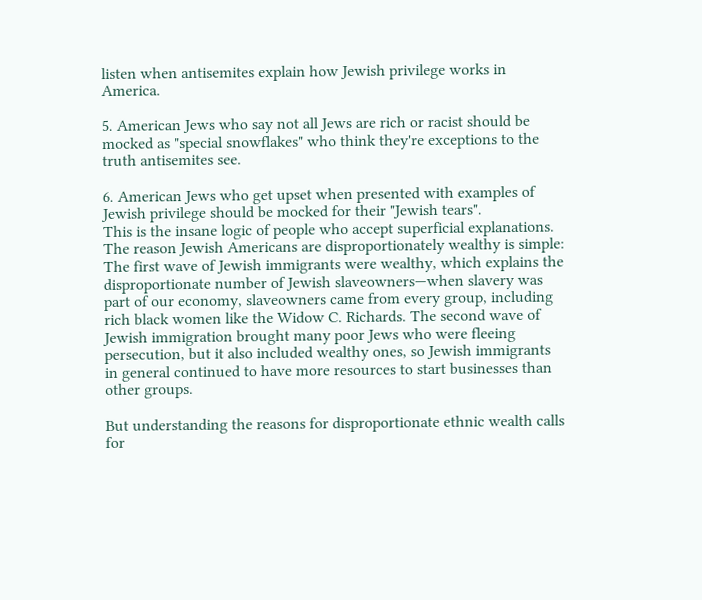listen when antisemites explain how Jewish privilege works in America.

5. American Jews who say not all Jews are rich or racist should be mocked as "special snowflakes" who think they're exceptions to the truth antisemites see.

6. American Jews who get upset when presented with examples of Jewish privilege should be mocked for their "Jewish tears".
This is the insane logic of people who accept superficial explanations. The reason Jewish Americans are disproportionately wealthy is simple: The first wave of Jewish immigrants were wealthy, which explains the disproportionate number of Jewish slaveowners—when slavery was part of our economy, slaveowners came from every group, including rich black women like the Widow C. Richards. The second wave of Jewish immigration brought many poor Jews who were fleeing persecution, but it also included wealthy ones, so Jewish immigrants in general continued to have more resources to start businesses than other groups.

But understanding the reasons for disproportionate ethnic wealth calls for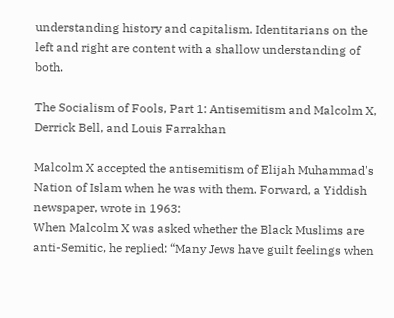understanding history and capitalism. Identitarians on the left and right are content with a shallow understanding of both.

The Socialism of Fools, Part 1: Antisemitism and Malcolm X, Derrick Bell, and Louis Farrakhan

Malcolm X accepted the antisemitism of Elijah Muhammad's Nation of Islam when he was with them. Forward, a Yiddish newspaper, wrote in 1963:
When Malcolm X was asked whether the Black Muslims are anti-Semitic, he replied: “Many Jews have guilt feelings when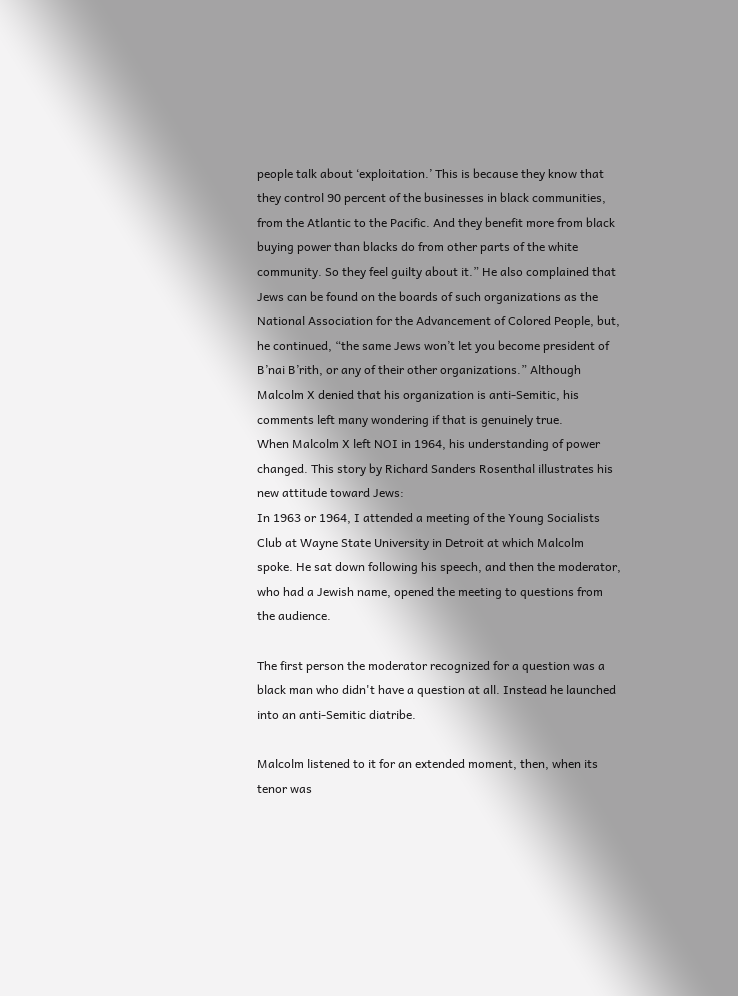people talk about ‘exploitation.’ This is because they know that they control 90 percent of the businesses in black communities, from the Atlantic to the Pacific. And they benefit more from black buying power than blacks do from other parts of the white community. So they feel guilty about it.” He also complained that Jews can be found on the boards of such organizations as the National Association for the Advancement of Colored People, but, he continued, “the same Jews won’t let you become president of B’nai B’rith, or any of their other organizations.” Although Malcolm X denied that his organization is anti-Semitic, his comments left many wondering if that is genuinely true.
When Malcolm X left NOI in 1964, his understanding of power changed. This story by Richard Sanders Rosenthal illustrates his new attitude toward Jews:
In 1963 or 1964, I attended a meeting of the Young Socialists Club at Wayne State University in Detroit at which Malcolm spoke. He sat down following his speech, and then the moderator, who had a Jewish name, opened the meeting to questions from the audience.

The first person the moderator recognized for a question was a black man who didn't have a question at all. Instead he launched into an anti-Semitic diatribe.

Malcolm listened to it for an extended moment, then, when its tenor was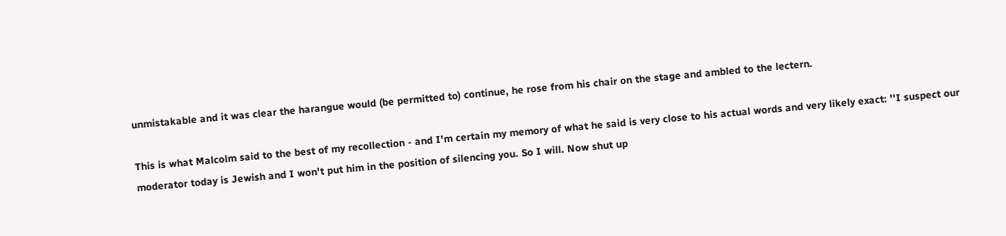unmistakable and it was clear the harangue would (be permitted to) continue, he rose from his chair on the stage and ambled to the lectern.

This is what Malcolm said to the best of my recollection - and I'm certain my memory of what he said is very close to his actual words and very likely exact: ''I suspect our moderator today is Jewish and I won't put him in the position of silencing you. So I will. Now shut up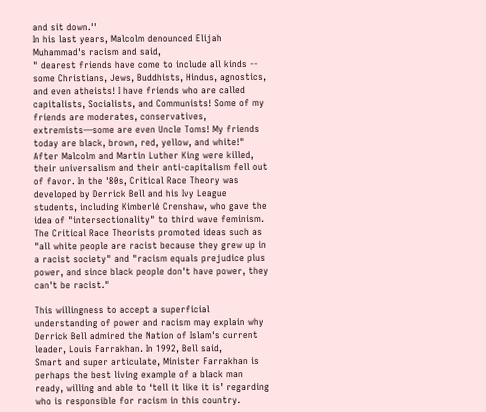and sit down.''
In his last years, Malcolm denounced Elijah Muhammad's racism and said,
" dearest friends have come to include all kinds -- some Christians, Jews, Buddhists, Hindus, agnostics, and even atheists! I have friends who are called capitalists, Socialists, and Communists! Some of my friends are moderates, conservatives, extremists—some are even Uncle Toms! My friends today are black, brown, red, yellow, and white!"
After Malcolm and Martin Luther King were killed, their universalism and their anti-capitalism fell out of favor. In the '80s, Critical Race Theory was developed by Derrick Bell and his Ivy League students, including Kimberlé Crenshaw, who gave the idea of "intersectionality" to third wave feminism. The Critical Race Theorists promoted ideas such as "all white people are racist because they grew up in a racist society" and "racism equals prejudice plus power, and since black people don't have power, they can't be racist."

This willingness to accept a superficial understanding of power and racism may explain why Derrick Bell admired the Nation of Islam's current leader, Louis Farrakhan. In 1992, Bell said,
Smart and super articulate, Minister Farrakhan is perhaps the best living example of a black man ready, willing and able to ‘tell it like it is’ regarding who is responsible for racism in this country.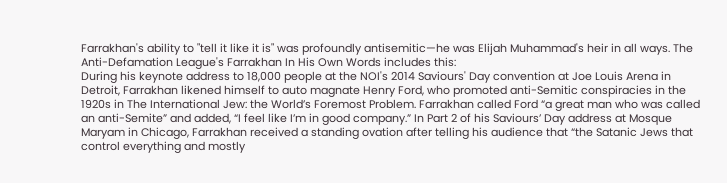Farrakhan's ability to "tell it like it is" was profoundly antisemitic—he was Elijah Muhammad's heir in all ways. The Anti-Defamation League's Farrakhan In His Own Words includes this:
During his keynote address to 18,000 people at the NOI's 2014 Saviours' Day convention at Joe Louis Arena in Detroit, Farrakhan likened himself to auto magnate Henry Ford, who promoted anti-Semitic conspiracies in the 1920s in The International Jew: the World’s Foremost Problem. Farrakhan called Ford “a great man who was called an anti-Semite” and added, “I feel like I’m in good company.” In Part 2 of his Saviours’ Day address at Mosque Maryam in Chicago, Farrakhan received a standing ovation after telling his audience that “the Satanic Jews that control everything and mostly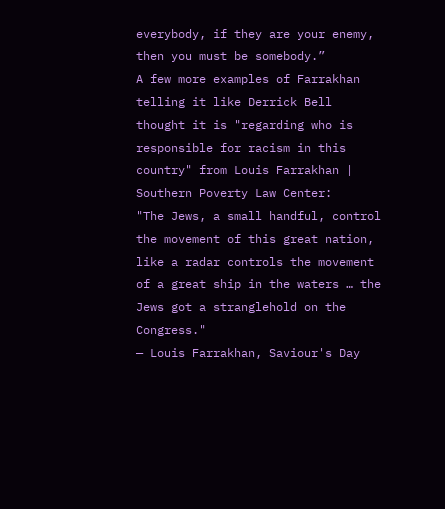everybody, if they are your enemy, then you must be somebody.”
A few more examples of Farrakhan telling it like Derrick Bell thought it is "regarding who is responsible for racism in this country" from Louis Farrakhan | Southern Poverty Law Center:
"The Jews, a small handful, control the movement of this great nation, like a radar controls the movement of a great ship in the waters … the Jews got a stranglehold on the Congress."
— Louis Farrakhan, Saviour's Day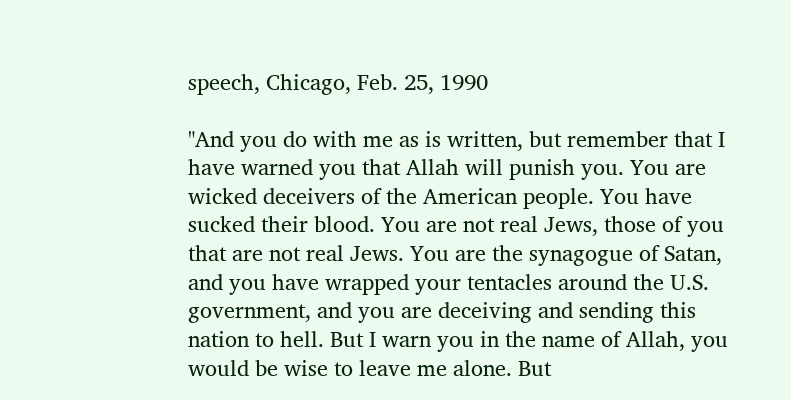speech, Chicago, Feb. 25, 1990

"And you do with me as is written, but remember that I have warned you that Allah will punish you. You are wicked deceivers of the American people. You have sucked their blood. You are not real Jews, those of you that are not real Jews. You are the synagogue of Satan, and you have wrapped your tentacles around the U.S. government, and you are deceiving and sending this nation to hell. But I warn you in the name of Allah, you would be wise to leave me alone. But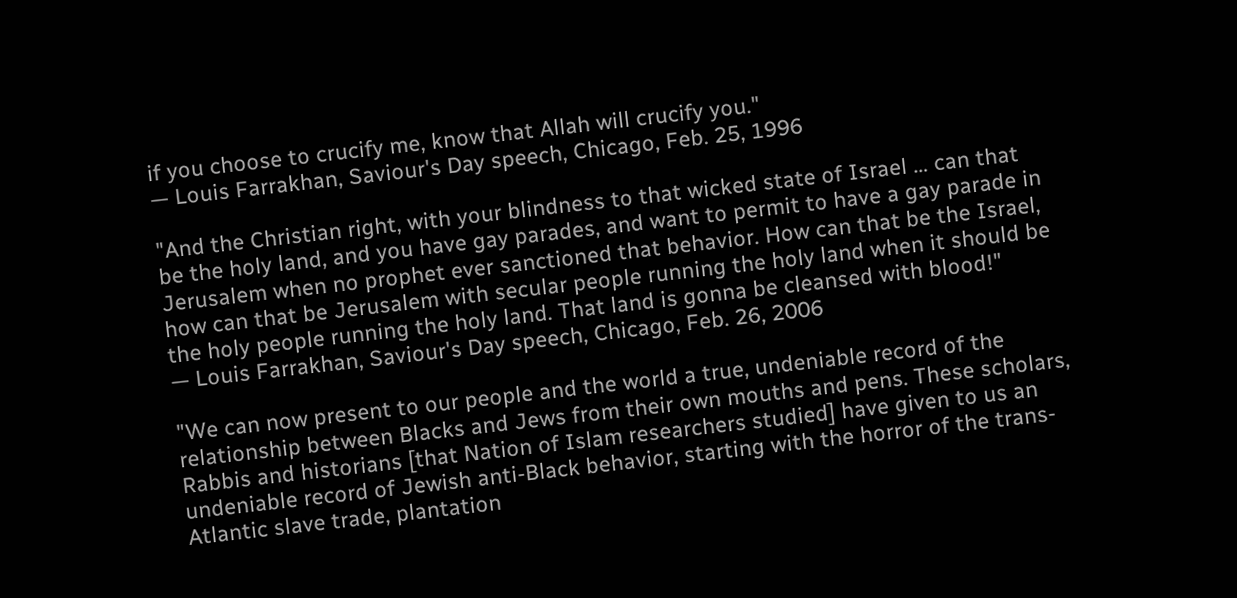if you choose to crucify me, know that Allah will crucify you."
— Louis Farrakhan, Saviour's Day speech, Chicago, Feb. 25, 1996

"And the Christian right, with your blindness to that wicked state of Israel … can that be the holy land, and you have gay parades, and want to permit to have a gay parade in Jerusalem when no prophet ever sanctioned that behavior. How can that be the Israel, how can that be Jerusalem with secular people running the holy land when it should be the holy people running the holy land. That land is gonna be cleansed with blood!"
— Louis Farrakhan, Saviour's Day speech, Chicago, Feb. 26, 2006

"We can now present to our people and the world a true, undeniable record of the relationship between Blacks and Jews from their own mouths and pens. These scholars, Rabbis and historians [that Nation of Islam researchers studied] have given to us an undeniable record of Jewish anti-Black behavior, starting with the horror of the trans-Atlantic slave trade, plantation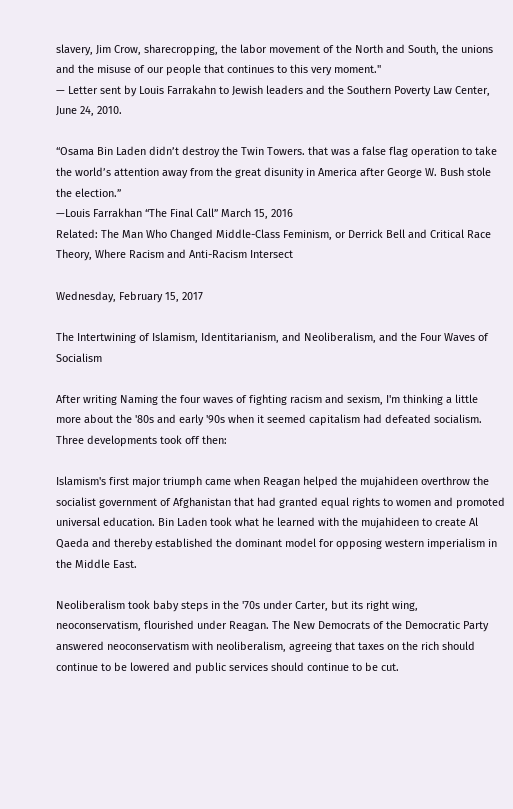slavery, Jim Crow, sharecropping, the labor movement of the North and South, the unions and the misuse of our people that continues to this very moment."
— Letter sent by Louis Farrakahn to Jewish leaders and the Southern Poverty Law Center, June 24, 2010.

“Osama Bin Laden didn’t destroy the Twin Towers. that was a false flag operation to take the world’s attention away from the great disunity in America after George W. Bush stole the election.”
—Louis Farrakhan “The Final Call” March 15, 2016
Related: The Man Who Changed Middle-Class Feminism, or Derrick Bell and Critical Race Theory, Where Racism and Anti-Racism Intersect

Wednesday, February 15, 2017

The Intertwining of Islamism, Identitarianism, and Neoliberalism, and the Four Waves of Socialism

After writing Naming the four waves of fighting racism and sexism, I'm thinking a little more about the '80s and early '90s when it seemed capitalism had defeated socialism. Three developments took off then:

Islamism's first major triumph came when Reagan helped the mujahideen overthrow the socialist government of Afghanistan that had granted equal rights to women and promoted universal education. Bin Laden took what he learned with the mujahideen to create Al Qaeda and thereby established the dominant model for opposing western imperialism in the Middle East.

Neoliberalism took baby steps in the '70s under Carter, but its right wing, neoconservatism, flourished under Reagan. The New Democrats of the Democratic Party answered neoconservatism with neoliberalism, agreeing that taxes on the rich should continue to be lowered and public services should continue to be cut.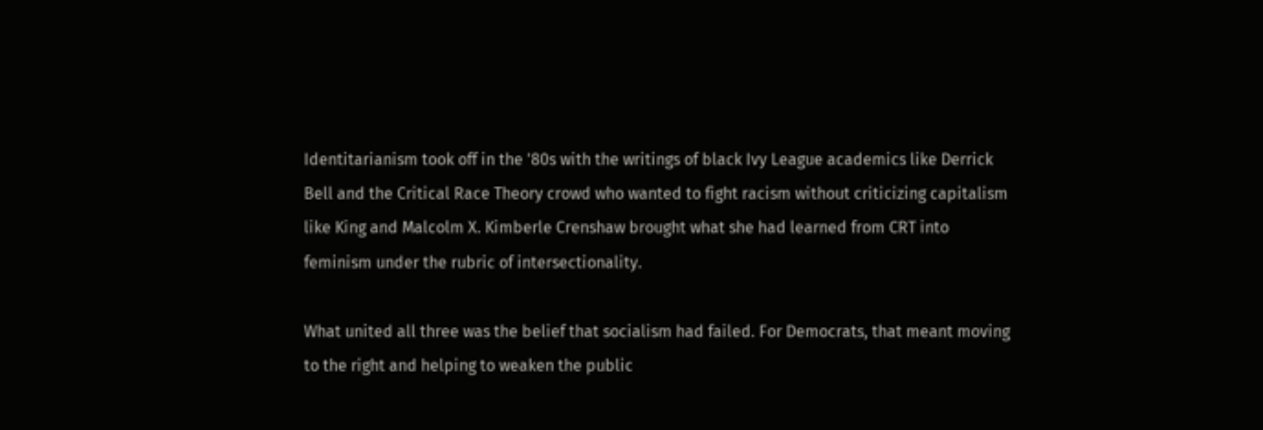Identitarianism took off in the '80s with the writings of black Ivy League academics like Derrick Bell and the Critical Race Theory crowd who wanted to fight racism without criticizing capitalism like King and Malcolm X. Kimberle Crenshaw brought what she had learned from CRT into feminism under the rubric of intersectionality.

What united all three was the belief that socialism had failed. For Democrats, that meant moving to the right and helping to weaken the public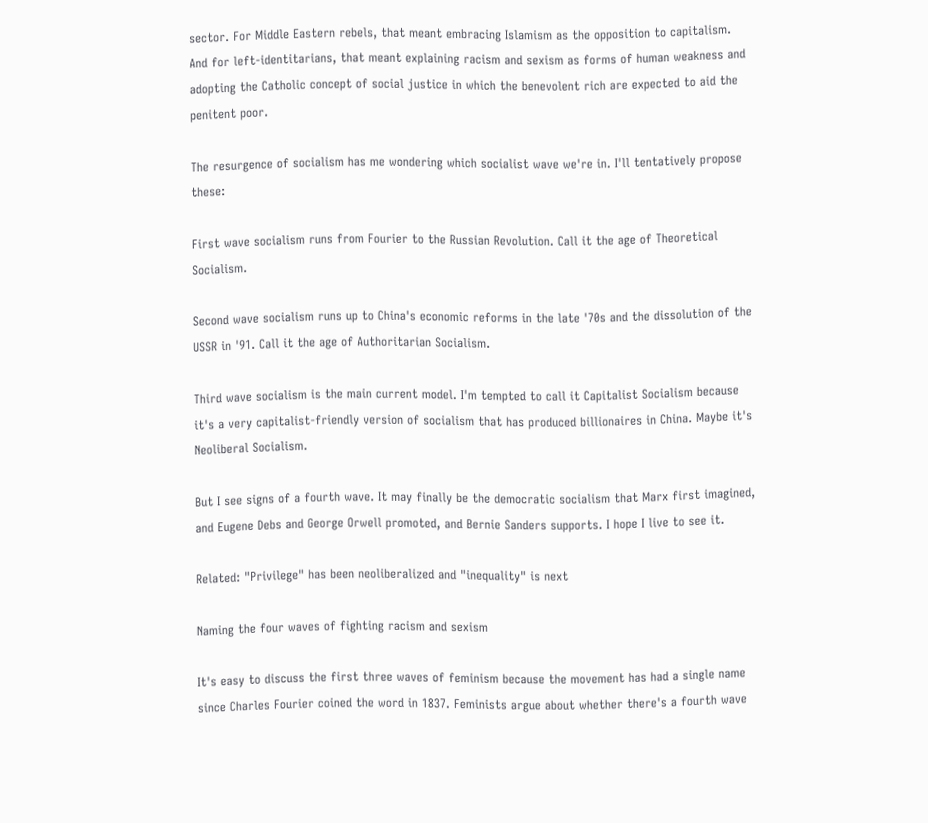sector. For Middle Eastern rebels, that meant embracing Islamism as the opposition to capitalism. And for left-identitarians, that meant explaining racism and sexism as forms of human weakness and adopting the Catholic concept of social justice in which the benevolent rich are expected to aid the penitent poor.

The resurgence of socialism has me wondering which socialist wave we're in. I'll tentatively propose these:

First wave socialism runs from Fourier to the Russian Revolution. Call it the age of Theoretical Socialism.

Second wave socialism runs up to China's economic reforms in the late '70s and the dissolution of the USSR in '91. Call it the age of Authoritarian Socialism.

Third wave socialism is the main current model. I'm tempted to call it Capitalist Socialism because it's a very capitalist-friendly version of socialism that has produced billionaires in China. Maybe it's Neoliberal Socialism.

But I see signs of a fourth wave. It may finally be the democratic socialism that Marx first imagined, and Eugene Debs and George Orwell promoted, and Bernie Sanders supports. I hope I live to see it.

Related: "Privilege" has been neoliberalized and "inequality" is next

Naming the four waves of fighting racism and sexism

It's easy to discuss the first three waves of feminism because the movement has had a single name since Charles Fourier coined the word in 1837. Feminists argue about whether there's a fourth wave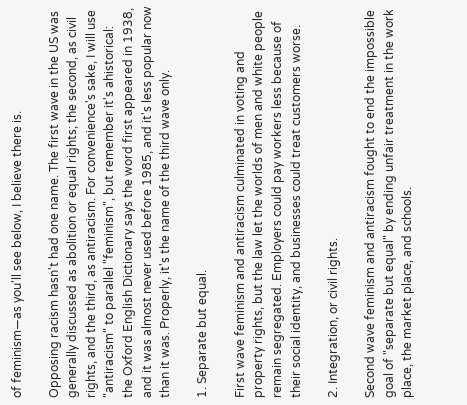of feminism—as you'll see below, I believe there is.

Opposing racism hasn't had one name. The first wave in the US was generally discussed as abolition or equal rights; the second, as civil rights, and the third, as antiracism. For convenience's sake, I will use "antiracism" to parallel "feminism", but remember it's ahistorical: the Oxford English Dictionary says the word first appeared in 1938, and it was almost never used before 1985, and it's less popular now than it was. Properly, it's the name of the third wave only.

1. Separate but equal.

First wave feminism and antiracism culminated in voting and property rights, but the law let the worlds of men and white people remain segregated. Employers could pay workers less because of their social identity, and businesses could treat customers worse.

2. Integration, or civil rights.

Second wave feminism and antiracism fought to end the impossible goal of "separate but equal" by ending unfair treatment in the work place, the market place, and schools.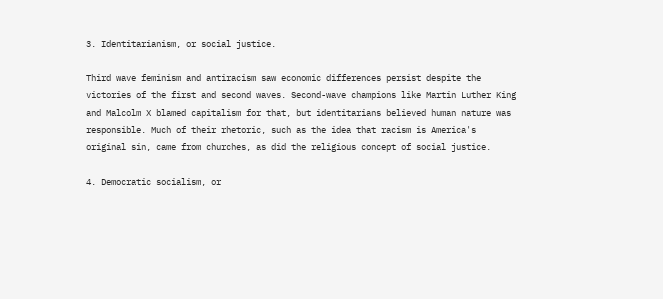3. Identitarianism, or social justice.

Third wave feminism and antiracism saw economic differences persist despite the victories of the first and second waves. Second-wave champions like Martin Luther King and Malcolm X blamed capitalism for that, but identitarians believed human nature was responsible. Much of their rhetoric, such as the idea that racism is America's original sin, came from churches, as did the religious concept of social justice.

4. Democratic socialism, or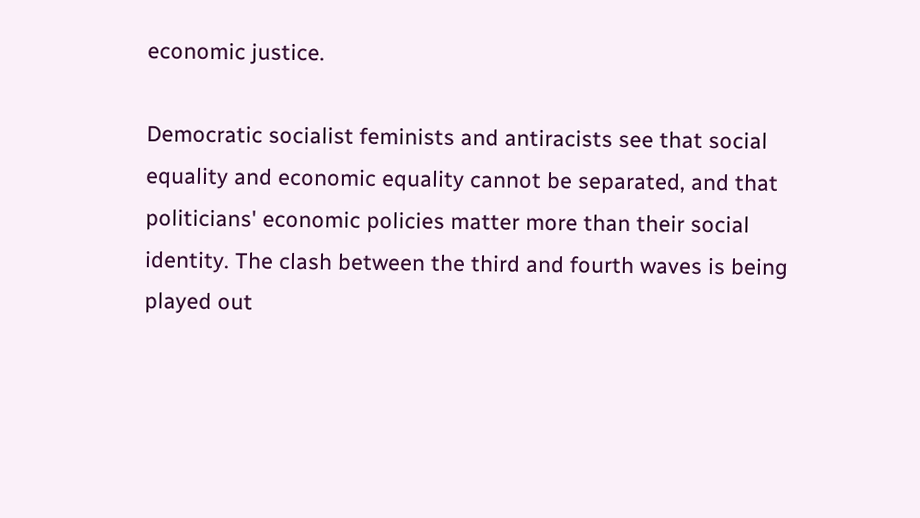economic justice.

Democratic socialist feminists and antiracists see that social equality and economic equality cannot be separated, and that politicians' economic policies matter more than their social identity. The clash between the third and fourth waves is being played out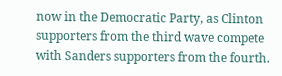now in the Democratic Party, as Clinton supporters from the third wave compete with Sanders supporters from the fourth.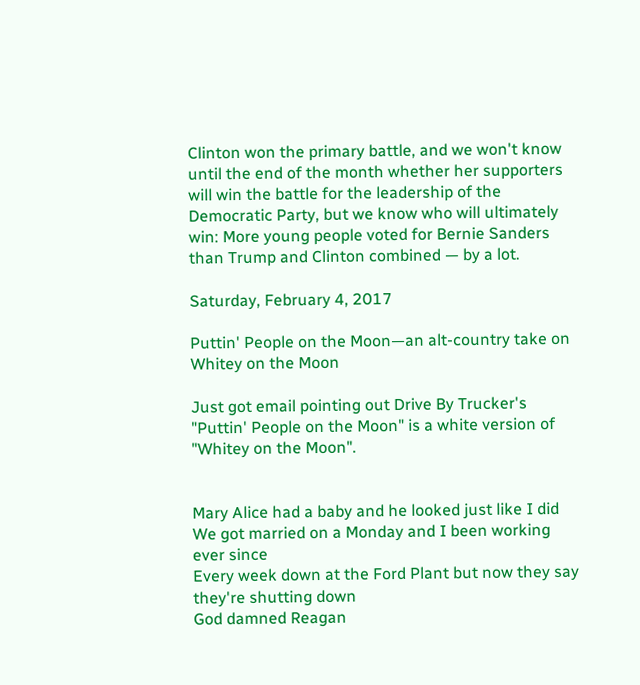Clinton won the primary battle, and we won't know until the end of the month whether her supporters will win the battle for the leadership of the Democratic Party, but we know who will ultimately win: More young people voted for Bernie Sanders than Trump and Clinton combined — by a lot.

Saturday, February 4, 2017

Puttin' People on the Moon—an alt-country take on Whitey on the Moon

Just got email pointing out Drive By Trucker's "Puttin' People on the Moon" is a white version of "Whitey on the Moon".


Mary Alice had a baby and he looked just like I did
We got married on a Monday and I been working ever since
Every week down at the Ford Plant but now they say they're shutting down
God damned Reagan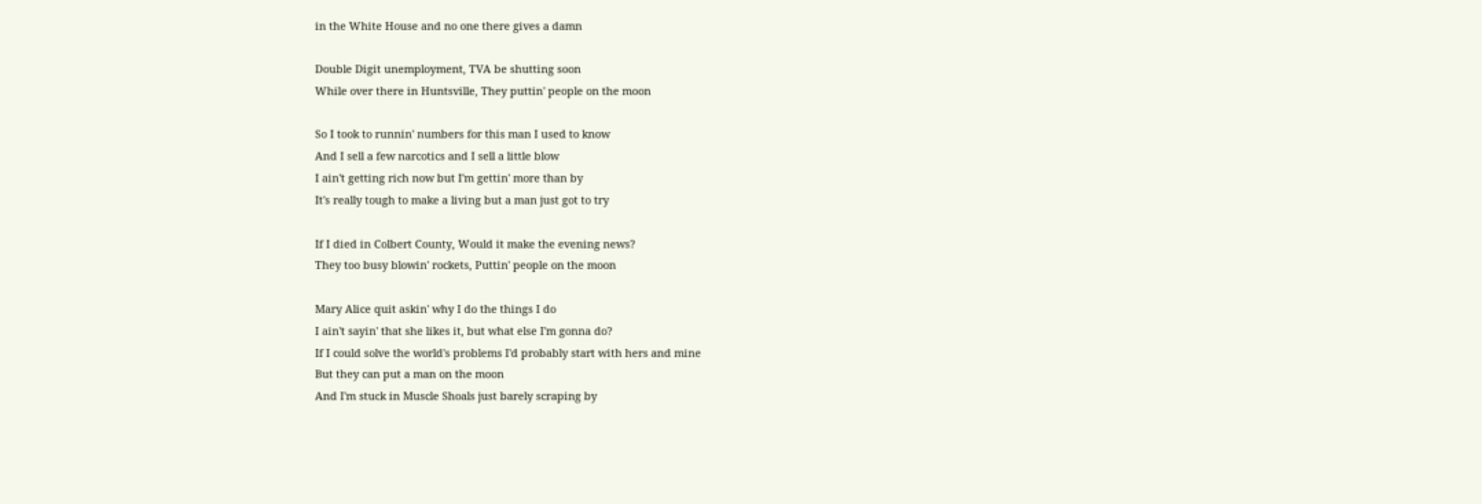in the White House and no one there gives a damn

Double Digit unemployment, TVA be shutting soon
While over there in Huntsville, They puttin' people on the moon

So I took to runnin' numbers for this man I used to know
And I sell a few narcotics and I sell a little blow
I ain't getting rich now but I'm gettin' more than by
It's really tough to make a living but a man just got to try

If I died in Colbert County, Would it make the evening news?
They too busy blowin' rockets, Puttin' people on the moon

Mary Alice quit askin' why I do the things I do
I ain't sayin' that she likes it, but what else I'm gonna do?
If I could solve the world's problems I'd probably start with hers and mine
But they can put a man on the moon
And I'm stuck in Muscle Shoals just barely scraping by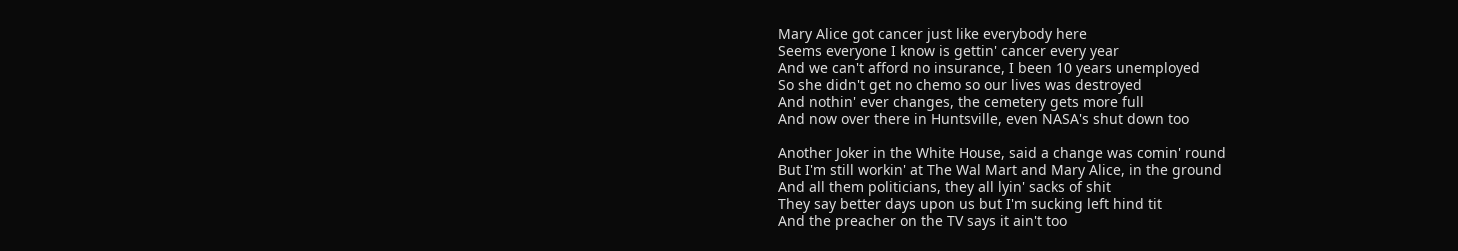Mary Alice got cancer just like everybody here
Seems everyone I know is gettin' cancer every year
And we can't afford no insurance, I been 10 years unemployed
So she didn't get no chemo so our lives was destroyed
And nothin' ever changes, the cemetery gets more full
And now over there in Huntsville, even NASA's shut down too

Another Joker in the White House, said a change was comin' round
But I'm still workin' at The Wal Mart and Mary Alice, in the ground
And all them politicians, they all lyin' sacks of shit
They say better days upon us but I'm sucking left hind tit
And the preacher on the TV says it ain't too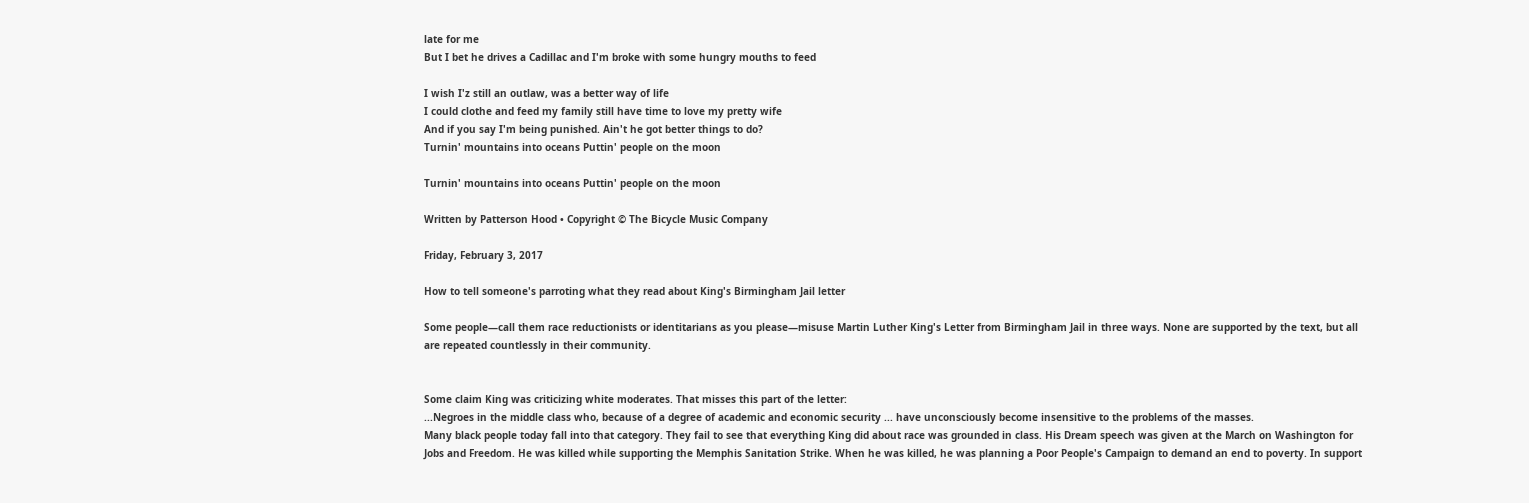late for me
But I bet he drives a Cadillac and I'm broke with some hungry mouths to feed

I wish I'z still an outlaw, was a better way of life
I could clothe and feed my family still have time to love my pretty wife
And if you say I'm being punished. Ain't he got better things to do?
Turnin' mountains into oceans Puttin' people on the moon

Turnin' mountains into oceans Puttin' people on the moon

Written by Patterson Hood • Copyright © The Bicycle Music Company

Friday, February 3, 2017

How to tell someone's parroting what they read about King's Birmingham Jail letter

Some people—call them race reductionists or identitarians as you please—misuse Martin Luther King's Letter from Birmingham Jail in three ways. None are supported by the text, but all are repeated countlessly in their community.


Some claim King was criticizing white moderates. That misses this part of the letter:
...Negroes in the middle class who, because of a degree of academic and economic security ... have unconsciously become insensitive to the problems of the masses.
Many black people today fall into that category. They fail to see that everything King did about race was grounded in class. His Dream speech was given at the March on Washington for Jobs and Freedom. He was killed while supporting the Memphis Sanitation Strike. When he was killed, he was planning a Poor People's Campaign to demand an end to poverty. In support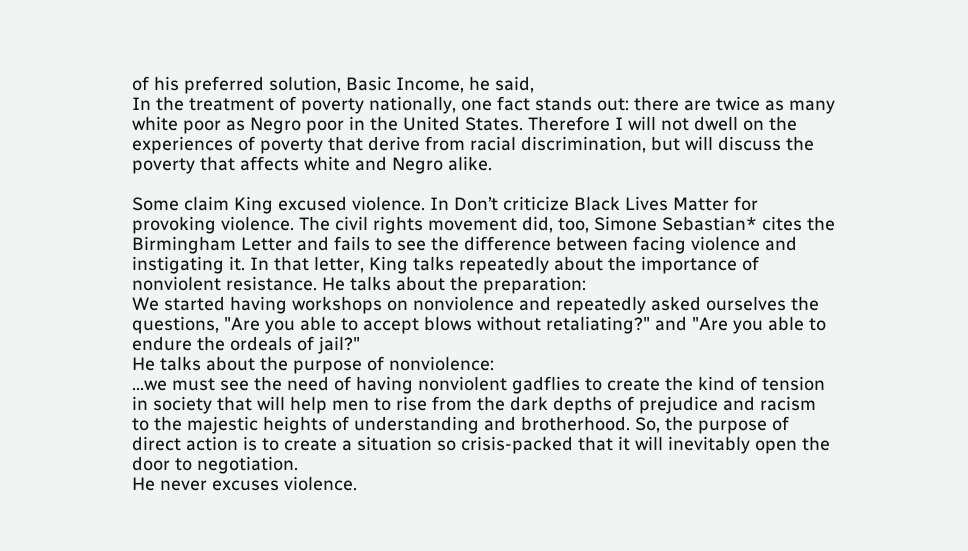of his preferred solution, Basic Income, he said,
In the treatment of poverty nationally, one fact stands out: there are twice as many white poor as Negro poor in the United States. Therefore I will not dwell on the experiences of poverty that derive from racial discrimination, but will discuss the poverty that affects white and Negro alike.

Some claim King excused violence. In Don’t criticize Black Lives Matter for provoking violence. The civil rights movement did, too, Simone Sebastian* cites the Birmingham Letter and fails to see the difference between facing violence and instigating it. In that letter, King talks repeatedly about the importance of nonviolent resistance. He talks about the preparation:
We started having workshops on nonviolence and repeatedly asked ourselves the questions, "Are you able to accept blows without retaliating?" and "Are you able to endure the ordeals of jail?"
He talks about the purpose of nonviolence:
...we must see the need of having nonviolent gadflies to create the kind of tension in society that will help men to rise from the dark depths of prejudice and racism to the majestic heights of understanding and brotherhood. So, the purpose of direct action is to create a situation so crisis-packed that it will inevitably open the door to negotiation.
He never excuses violence.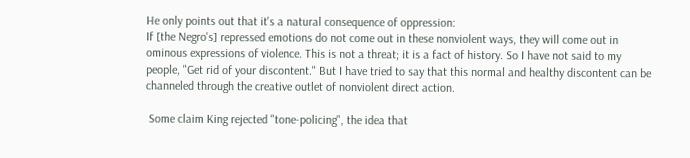He only points out that it's a natural consequence of oppression:
If [the Negro's] repressed emotions do not come out in these nonviolent ways, they will come out in ominous expressions of violence. This is not a threat; it is a fact of history. So I have not said to my people, "Get rid of your discontent." But I have tried to say that this normal and healthy discontent can be channeled through the creative outlet of nonviolent direct action.

 Some claim King rejected "tone-policing", the idea that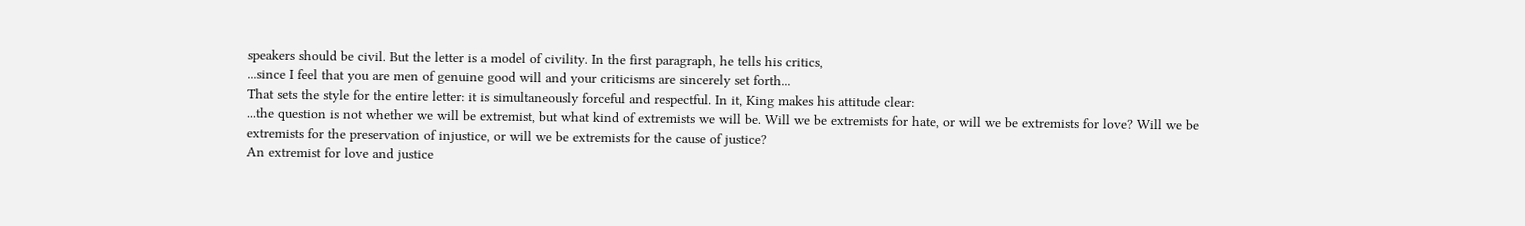speakers should be civil. But the letter is a model of civility. In the first paragraph, he tells his critics,
...since I feel that you are men of genuine good will and your criticisms are sincerely set forth...
That sets the style for the entire letter: it is simultaneously forceful and respectful. In it, King makes his attitude clear:
...the question is not whether we will be extremist, but what kind of extremists we will be. Will we be extremists for hate, or will we be extremists for love? Will we be extremists for the preservation of injustice, or will we be extremists for the cause of justice?
An extremist for love and justice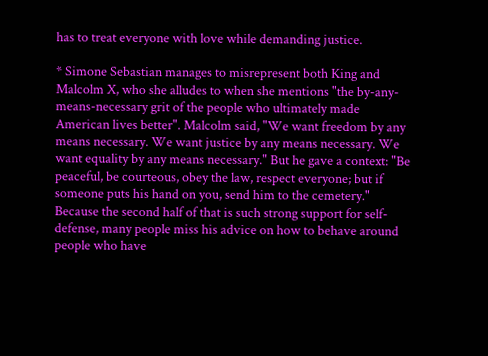has to treat everyone with love while demanding justice.

* Simone Sebastian manages to misrepresent both King and Malcolm X, who she alludes to when she mentions "the by-any-means-necessary grit of the people who ultimately made American lives better". Malcolm said, "We want freedom by any means necessary. We want justice by any means necessary. We want equality by any means necessary." But he gave a context: "Be peaceful, be courteous, obey the law, respect everyone; but if someone puts his hand on you, send him to the cemetery." Because the second half of that is such strong support for self-defense, many people miss his advice on how to behave around people who have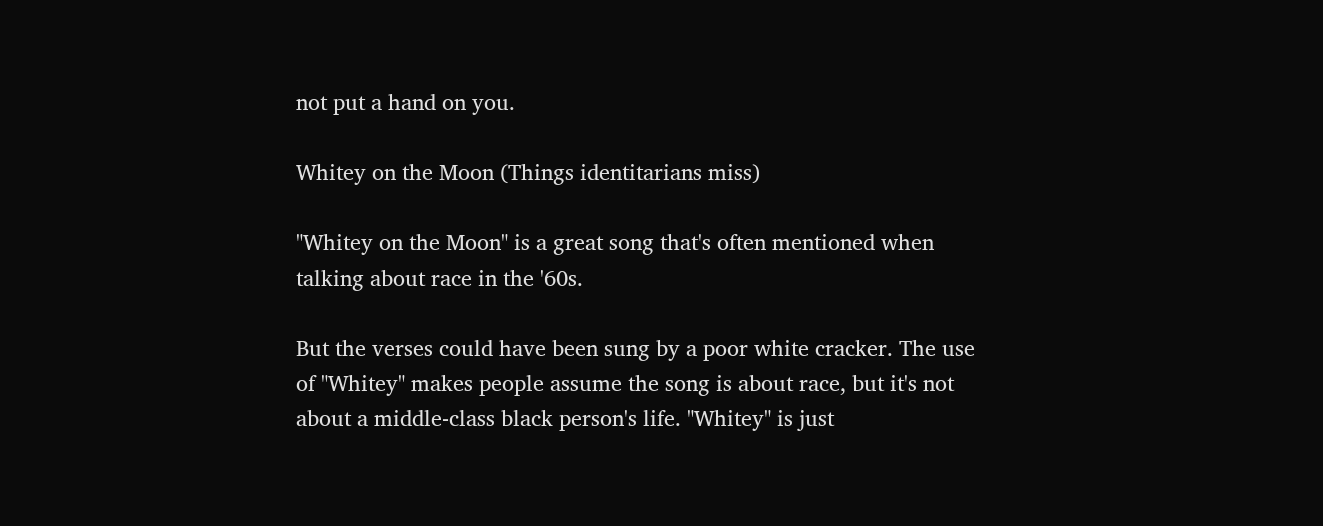not put a hand on you.

Whitey on the Moon (Things identitarians miss)

"Whitey on the Moon" is a great song that's often mentioned when talking about race in the '60s.

But the verses could have been sung by a poor white cracker. The use of "Whitey" makes people assume the song is about race, but it's not about a middle-class black person's life. "Whitey" is just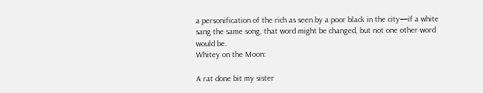a personification of the rich as seen by a poor black in the city—if a white sang the same song, that word might be changed, but not one other word would be.
Whitey on the Moon:

A rat done bit my sister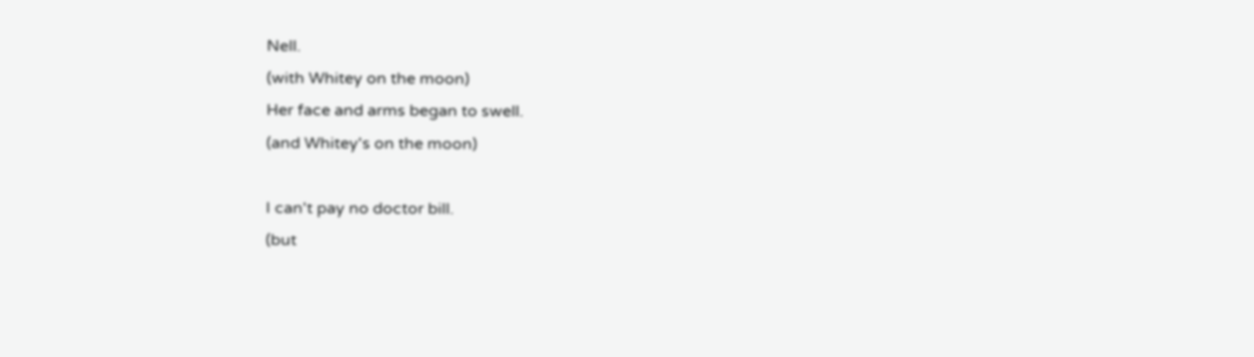Nell.
(with Whitey on the moon)
Her face and arms began to swell.
(and Whitey's on the moon)

I can't pay no doctor bill.
(but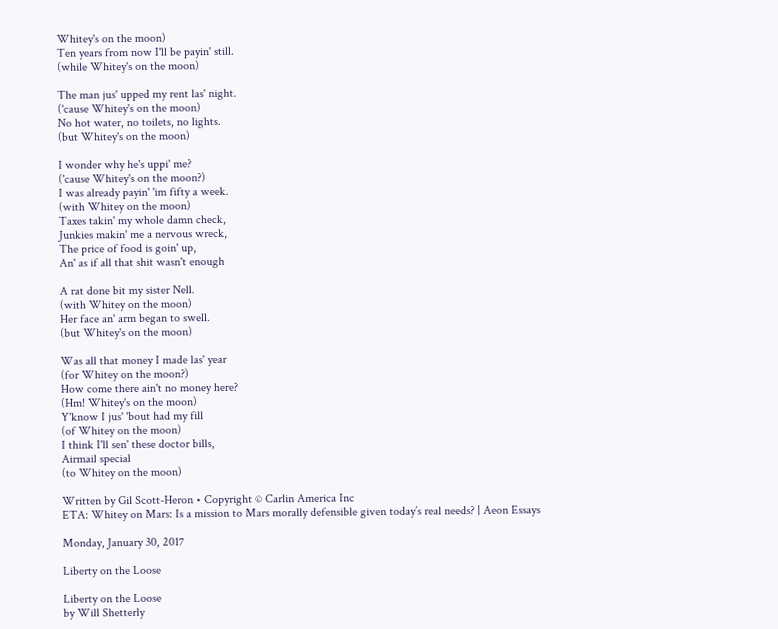Whitey's on the moon)
Ten years from now I'll be payin' still.
(while Whitey's on the moon)

The man jus' upped my rent las' night.
('cause Whitey's on the moon)
No hot water, no toilets, no lights.
(but Whitey's on the moon)

I wonder why he's uppi' me?
('cause Whitey's on the moon?)
I was already payin' 'im fifty a week.
(with Whitey on the moon)
Taxes takin' my whole damn check,
Junkies makin' me a nervous wreck,
The price of food is goin' up,
An' as if all that shit wasn't enough

A rat done bit my sister Nell.
(with Whitey on the moon)
Her face an' arm began to swell.
(but Whitey's on the moon)

Was all that money I made las' year
(for Whitey on the moon?)
How come there ain't no money here?
(Hm! Whitey's on the moon)
Y'know I jus' 'bout had my fill
(of Whitey on the moon)
I think I'll sen' these doctor bills,
Airmail special
(to Whitey on the moon)

Written by Gil Scott-Heron • Copyright © Carlin America Inc
ETA: Whitey on Mars: Is a mission to Mars morally defensible given today’s real needs? | Aeon Essays

Monday, January 30, 2017

Liberty on the Loose

Liberty on the Loose
by Will Shetterly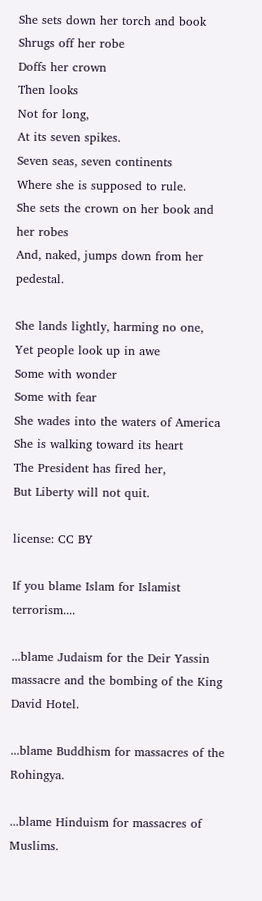She sets down her torch and book
Shrugs off her robe
Doffs her crown
Then looks
Not for long,
At its seven spikes.
Seven seas, seven continents
Where she is supposed to rule.
She sets the crown on her book and her robes
And, naked, jumps down from her pedestal.

She lands lightly, harming no one,
Yet people look up in awe
Some with wonder
Some with fear
She wades into the waters of America
She is walking toward its heart
The President has fired her,
But Liberty will not quit.

license: CC BY

If you blame Islam for Islamist terrorism....

...blame Judaism for the Deir Yassin massacre and the bombing of the King David Hotel.

...blame Buddhism for massacres of the Rohingya.

...blame Hinduism for massacres of Muslims.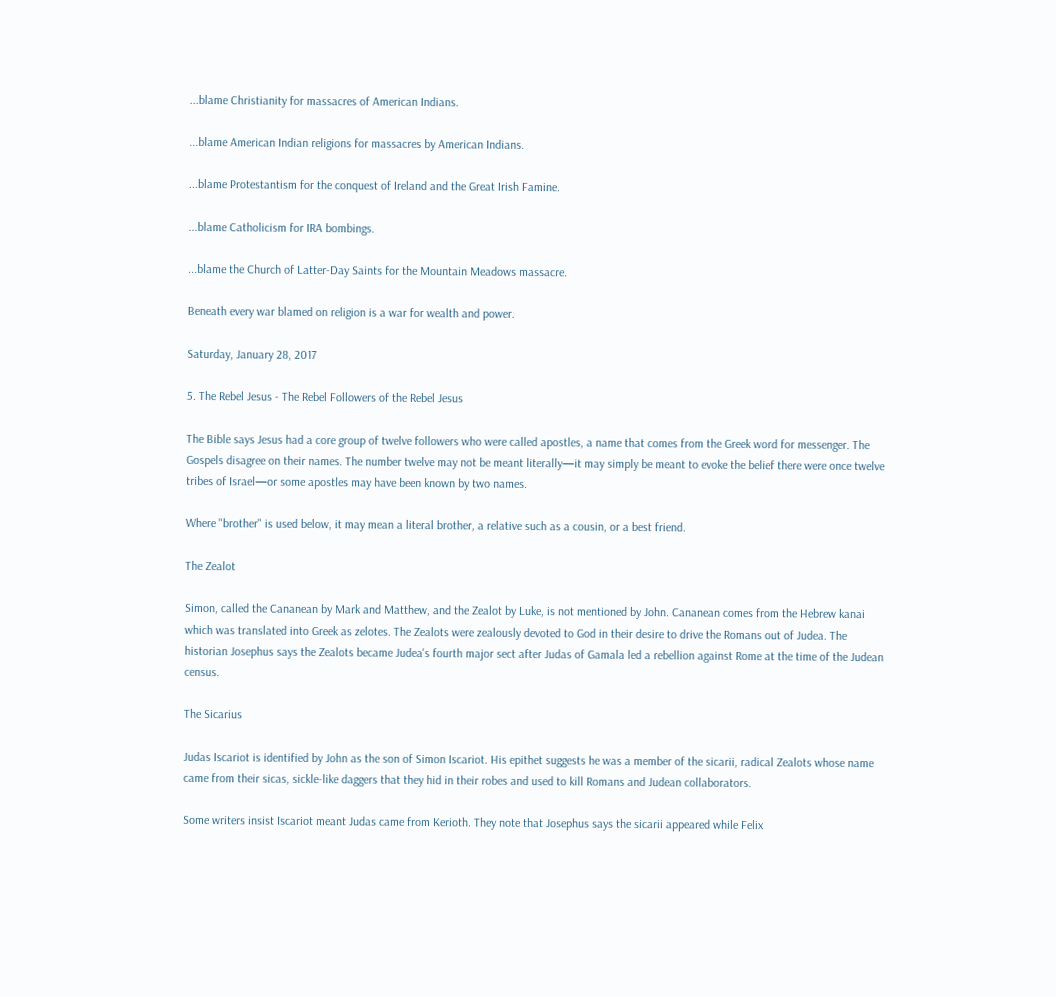...blame Christianity for massacres of American Indians.

...blame American Indian religions for massacres by American Indians.

...blame Protestantism for the conquest of Ireland and the Great Irish Famine.

...blame Catholicism for IRA bombings.

...blame the Church of Latter-Day Saints for the Mountain Meadows massacre.

Beneath every war blamed on religion is a war for wealth and power.

Saturday, January 28, 2017

5. The Rebel Jesus - The Rebel Followers of the Rebel Jesus

The Bible says Jesus had a core group of twelve followers who were called apostles, a name that comes from the Greek word for messenger. The Gospels disagree on their names. The number twelve may not be meant literally—it may simply be meant to evoke the belief there were once twelve tribes of Israel—or some apostles may have been known by two names.

Where "brother" is used below, it may mean a literal brother, a relative such as a cousin, or a best friend.

The Zealot

Simon, called the Cananean by Mark and Matthew, and the Zealot by Luke, is not mentioned by John. Cananean comes from the Hebrew kanai which was translated into Greek as zelotes. The Zealots were zealously devoted to God in their desire to drive the Romans out of Judea. The historian Josephus says the Zealots became Judea's fourth major sect after Judas of Gamala led a rebellion against Rome at the time of the Judean census.

The Sicarius

Judas Iscariot is identified by John as the son of Simon Iscariot. His epithet suggests he was a member of the sicarii, radical Zealots whose name came from their sicas, sickle-like daggers that they hid in their robes and used to kill Romans and Judean collaborators.

Some writers insist Iscariot meant Judas came from Kerioth. They note that Josephus says the sicarii appeared while Felix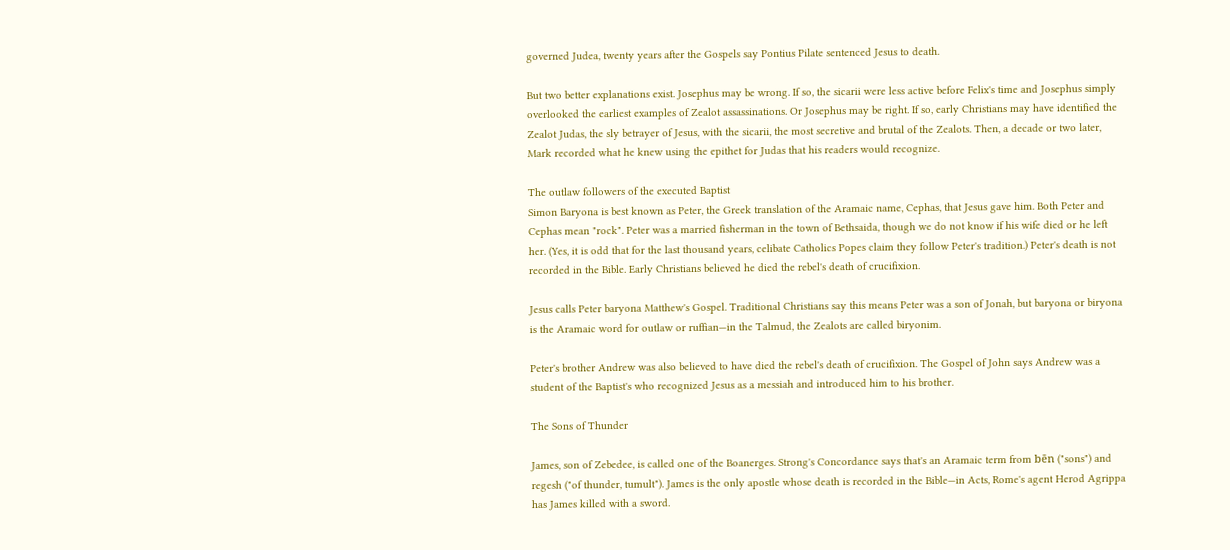governed Judea, twenty years after the Gospels say Pontius Pilate sentenced Jesus to death.

But two better explanations exist. Josephus may be wrong. If so, the sicarii were less active before Felix's time and Josephus simply overlooked the earliest examples of Zealot assassinations. Or Josephus may be right. If so, early Christians may have identified the Zealot Judas, the sly betrayer of Jesus, with the sicarii, the most secretive and brutal of the Zealots. Then, a decade or two later, Mark recorded what he knew using the epithet for Judas that his readers would recognize.

The outlaw followers of the executed Baptist
Simon Baryona is best known as Peter, the Greek translation of the Aramaic name, Cephas, that Jesus gave him. Both Peter and Cephas mean "rock". Peter was a married fisherman in the town of Bethsaida, though we do not know if his wife died or he left her. (Yes, it is odd that for the last thousand years, celibate Catholics Popes claim they follow Peter's tradition.) Peter's death is not recorded in the Bible. Early Christians believed he died the rebel's death of crucifixion.

Jesus calls Peter baryona Matthew's Gospel. Traditional Christians say this means Peter was a son of Jonah, but baryona or biryona is the Aramaic word for outlaw or ruffian—in the Talmud, the Zealots are called biryonim.

Peter's brother Andrew was also believed to have died the rebel's death of crucifixion. The Gospel of John says Andrew was a student of the Baptist's who recognized Jesus as a messiah and introduced him to his brother.

The Sons of Thunder

James, son of Zebedee, is called one of the Boanerges. Strong's Concordance says that's an Aramaic term from bēn ("sons") and regesh ("of thunder, tumult"). James is the only apostle whose death is recorded in the Bible—in Acts, Rome's agent Herod Agrippa has James killed with a sword.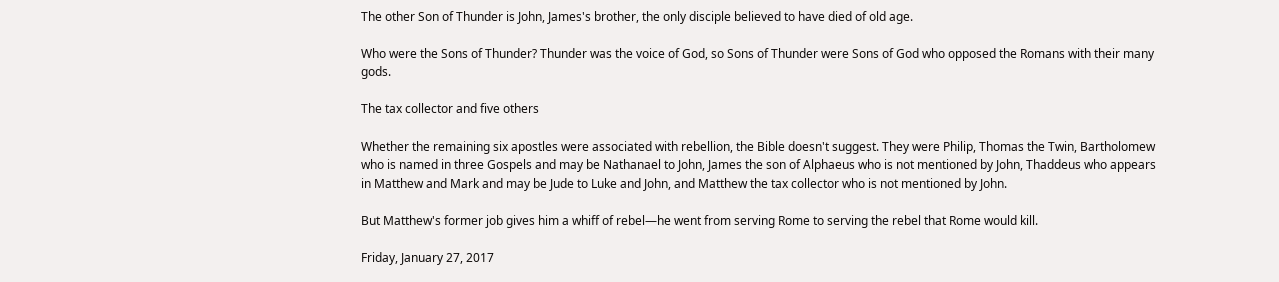The other Son of Thunder is John, James's brother, the only disciple believed to have died of old age.

Who were the Sons of Thunder? Thunder was the voice of God, so Sons of Thunder were Sons of God who opposed the Romans with their many gods.

The tax collector and five others

Whether the remaining six apostles were associated with rebellion, the Bible doesn't suggest. They were Philip, Thomas the Twin, Bartholomew who is named in three Gospels and may be Nathanael to John, James the son of Alphaeus who is not mentioned by John, Thaddeus who appears in Matthew and Mark and may be Jude to Luke and John, and Matthew the tax collector who is not mentioned by John.

But Matthew's former job gives him a whiff of rebel—he went from serving Rome to serving the rebel that Rome would kill.

Friday, January 27, 2017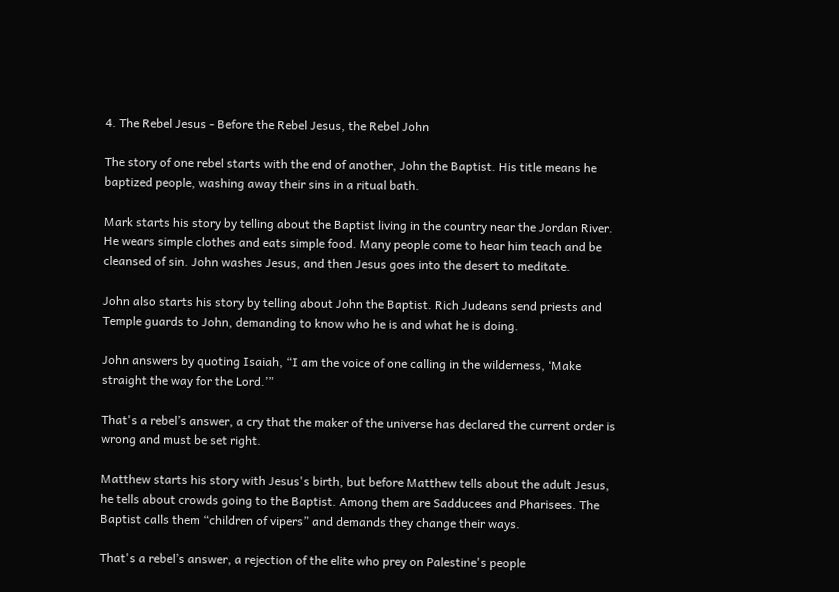4. The Rebel Jesus - Before the Rebel Jesus, the Rebel John

The story of one rebel starts with the end of another, John the Baptist. His title means he baptized people, washing away their sins in a ritual bath.

Mark starts his story by telling about the Baptist living in the country near the Jordan River. He wears simple clothes and eats simple food. Many people come to hear him teach and be cleansed of sin. John washes Jesus, and then Jesus goes into the desert to meditate.

John also starts his story by telling about John the Baptist. Rich Judeans send priests and Temple guards to John, demanding to know who he is and what he is doing.

John answers by quoting Isaiah, “I am the voice of one calling in the wilderness, ‘Make straight the way for the Lord.’”

That's a rebel’s answer, a cry that the maker of the universe has declared the current order is wrong and must be set right.

Matthew starts his story with Jesus's birth, but before Matthew tells about the adult Jesus, he tells about crowds going to the Baptist. Among them are Sadducees and Pharisees. The Baptist calls them “children of vipers” and demands they change their ways.

That's a rebel’s answer, a rejection of the elite who prey on Palestine's people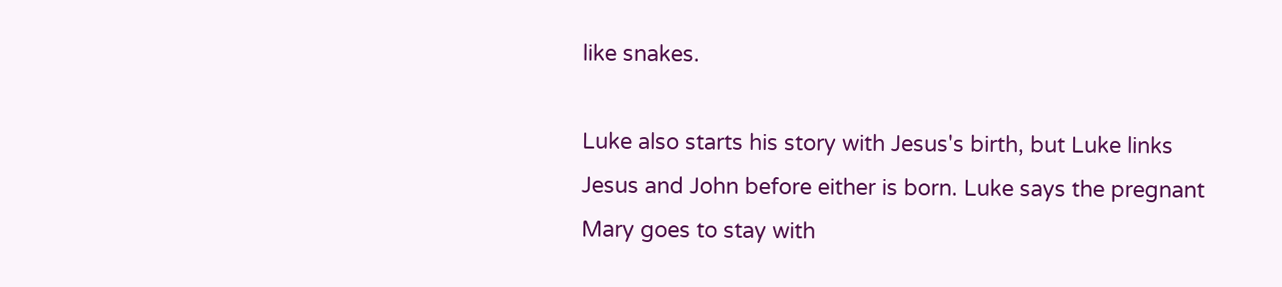like snakes.

Luke also starts his story with Jesus's birth, but Luke links Jesus and John before either is born. Luke says the pregnant Mary goes to stay with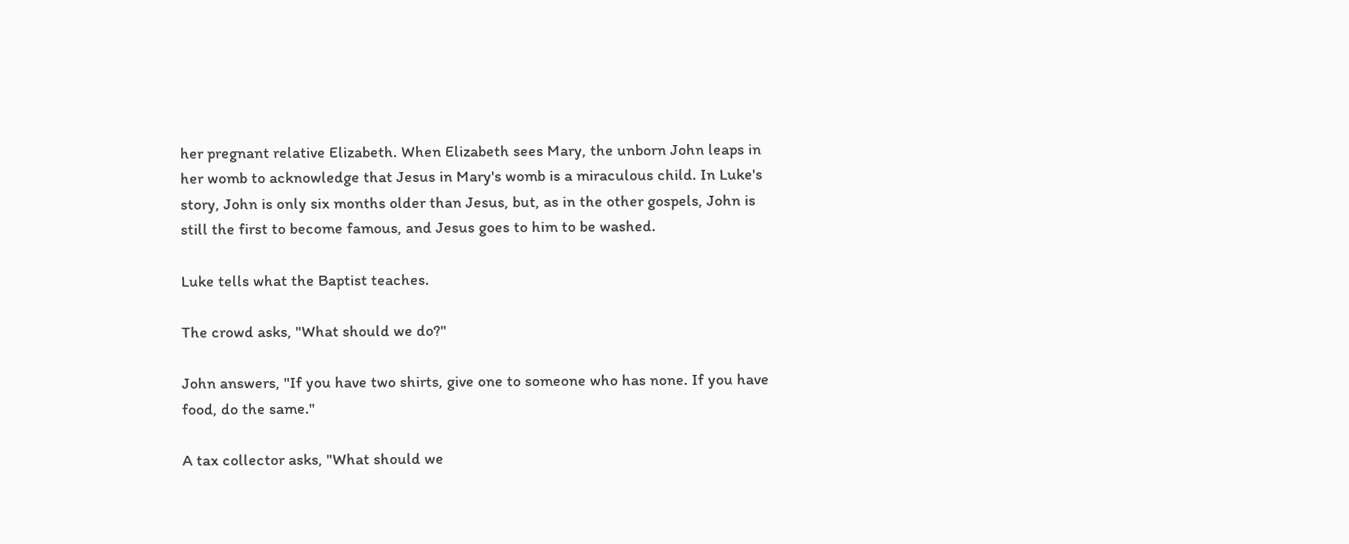her pregnant relative Elizabeth. When Elizabeth sees Mary, the unborn John leaps in her womb to acknowledge that Jesus in Mary's womb is a miraculous child. In Luke's story, John is only six months older than Jesus, but, as in the other gospels, John is still the first to become famous, and Jesus goes to him to be washed.

Luke tells what the Baptist teaches.

The crowd asks, "What should we do?"

John answers, "If you have two shirts, give one to someone who has none. If you have food, do the same."

A tax collector asks, "What should we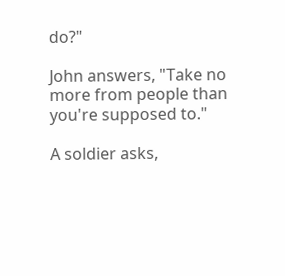do?"

John answers, "Take no more from people than you're supposed to."

A soldier asks,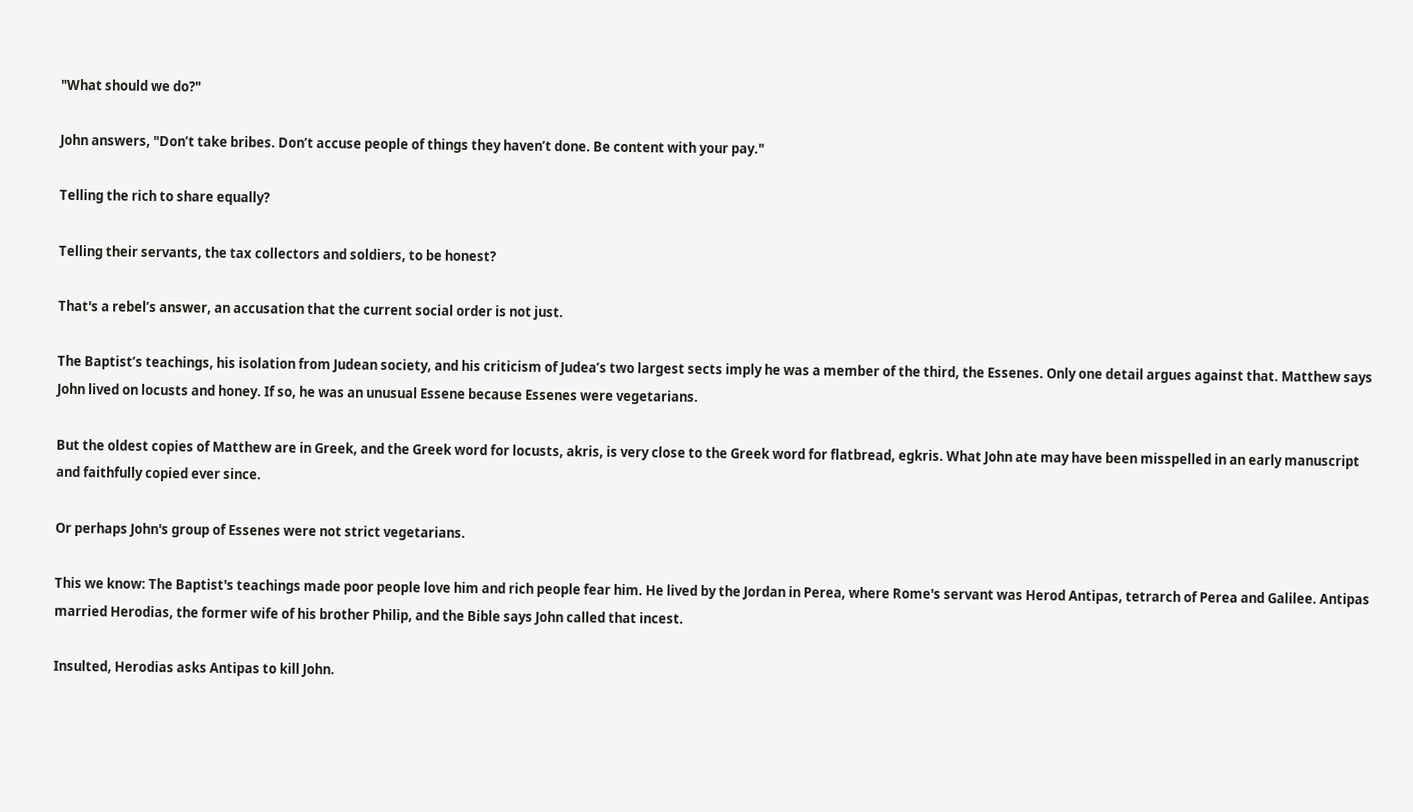"What should we do?"

John answers, "Don’t take bribes. Don’t accuse people of things they haven’t done. Be content with your pay."

Telling the rich to share equally?

Telling their servants, the tax collectors and soldiers, to be honest?

That's a rebel’s answer, an accusation that the current social order is not just.

The Baptist’s teachings, his isolation from Judean society, and his criticism of Judea’s two largest sects imply he was a member of the third, the Essenes. Only one detail argues against that. Matthew says John lived on locusts and honey. If so, he was an unusual Essene because Essenes were vegetarians.

But the oldest copies of Matthew are in Greek, and the Greek word for locusts, akris, is very close to the Greek word for flatbread, egkris. What John ate may have been misspelled in an early manuscript and faithfully copied ever since.

Or perhaps John's group of Essenes were not strict vegetarians.

This we know: The Baptist's teachings made poor people love him and rich people fear him. He lived by the Jordan in Perea, where Rome's servant was Herod Antipas, tetrarch of Perea and Galilee. Antipas married Herodias, the former wife of his brother Philip, and the Bible says John called that incest.

Insulted, Herodias asks Antipas to kill John.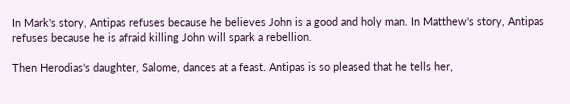In Mark's story, Antipas refuses because he believes John is a good and holy man. In Matthew's story, Antipas refuses because he is afraid killing John will spark a rebellion.

Then Herodias's daughter, Salome, dances at a feast. Antipas is so pleased that he tells her,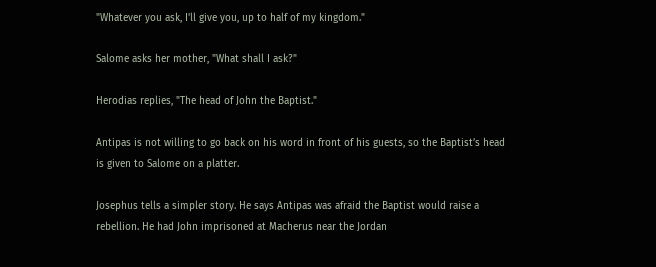"Whatever you ask, I'll give you, up to half of my kingdom."

Salome asks her mother, "What shall I ask?"

Herodias replies, "The head of John the Baptist."

Antipas is not willing to go back on his word in front of his guests, so the Baptist’s head is given to Salome on a platter.

Josephus tells a simpler story. He says Antipas was afraid the Baptist would raise a rebellion. He had John imprisoned at Macherus near the Jordan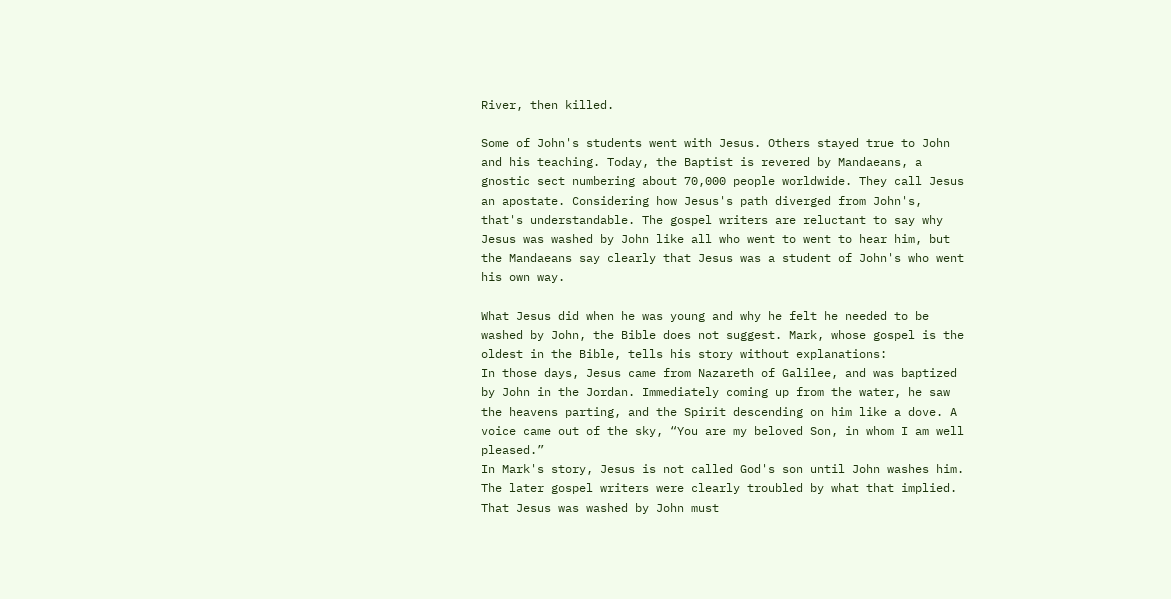River, then killed.

Some of John's students went with Jesus. Others stayed true to John and his teaching. Today, the Baptist is revered by Mandaeans, a gnostic sect numbering about 70,000 people worldwide. They call Jesus an apostate. Considering how Jesus's path diverged from John's, that's understandable. The gospel writers are reluctant to say why Jesus was washed by John like all who went to went to hear him, but the Mandaeans say clearly that Jesus was a student of John's who went his own way.

What Jesus did when he was young and why he felt he needed to be washed by John, the Bible does not suggest. Mark, whose gospel is the oldest in the Bible, tells his story without explanations:
In those days, Jesus came from Nazareth of Galilee, and was baptized by John in the Jordan. Immediately coming up from the water, he saw the heavens parting, and the Spirit descending on him like a dove. A voice came out of the sky, “You are my beloved Son, in whom I am well pleased.”
In Mark's story, Jesus is not called God's son until John washes him. The later gospel writers were clearly troubled by what that implied. That Jesus was washed by John must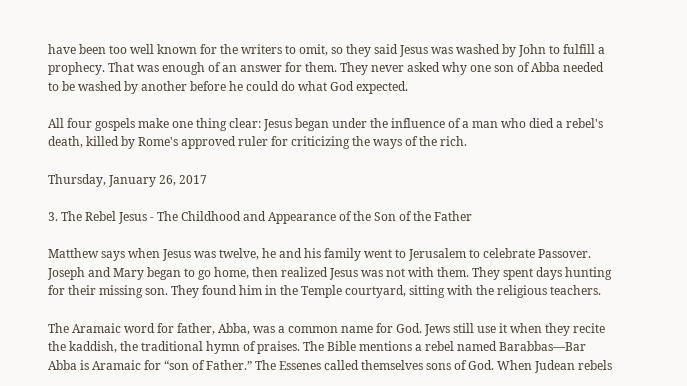have been too well known for the writers to omit, so they said Jesus was washed by John to fulfill a prophecy. That was enough of an answer for them. They never asked why one son of Abba needed to be washed by another before he could do what God expected.

All four gospels make one thing clear: Jesus began under the influence of a man who died a rebel's death, killed by Rome's approved ruler for criticizing the ways of the rich.

Thursday, January 26, 2017

3. The Rebel Jesus - The Childhood and Appearance of the Son of the Father

Matthew says when Jesus was twelve, he and his family went to Jerusalem to celebrate Passover. Joseph and Mary began to go home, then realized Jesus was not with them. They spent days hunting for their missing son. They found him in the Temple courtyard, sitting with the religious teachers.

The Aramaic word for father, Abba, was a common name for God. Jews still use it when they recite the kaddish, the traditional hymn of praises. The Bible mentions a rebel named Barabbas—Bar Abba is Aramaic for “son of Father.” The Essenes called themselves sons of God. When Judean rebels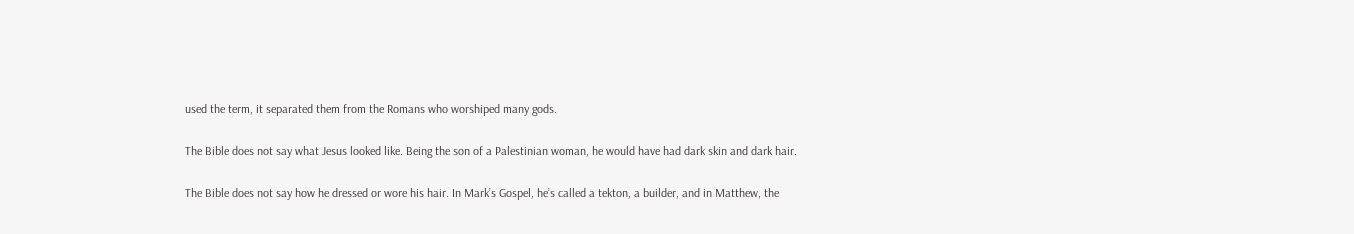used the term, it separated them from the Romans who worshiped many gods.

The Bible does not say what Jesus looked like. Being the son of a Palestinian woman, he would have had dark skin and dark hair.

The Bible does not say how he dressed or wore his hair. In Mark’s Gospel, he’s called a tekton, a builder, and in Matthew, the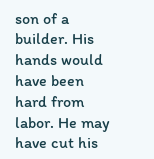son of a builder. His hands would have been hard from labor. He may have cut his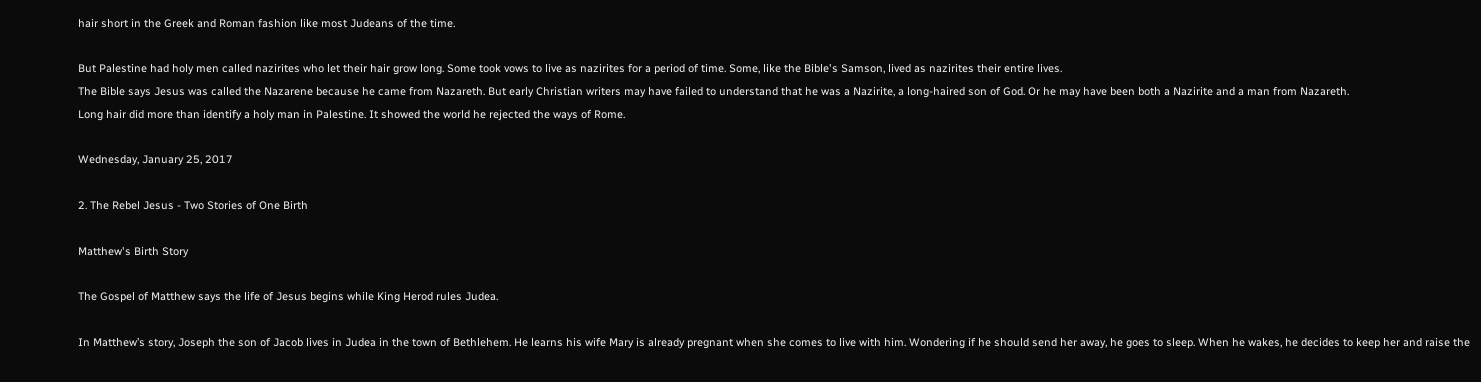hair short in the Greek and Roman fashion like most Judeans of the time.

But Palestine had holy men called nazirites who let their hair grow long. Some took vows to live as nazirites for a period of time. Some, like the Bible's Samson, lived as nazirites their entire lives.
The Bible says Jesus was called the Nazarene because he came from Nazareth. But early Christian writers may have failed to understand that he was a Nazirite, a long-haired son of God. Or he may have been both a Nazirite and a man from Nazareth.
Long hair did more than identify a holy man in Palestine. It showed the world he rejected the ways of Rome.

Wednesday, January 25, 2017

2. The Rebel Jesus - Two Stories of One Birth

Matthew's Birth Story

The Gospel of Matthew says the life of Jesus begins while King Herod rules Judea.

In Matthew’s story, Joseph the son of Jacob lives in Judea in the town of Bethlehem. He learns his wife Mary is already pregnant when she comes to live with him. Wondering if he should send her away, he goes to sleep. When he wakes, he decides to keep her and raise the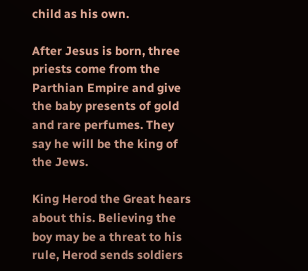child as his own.

After Jesus is born, three priests come from the Parthian Empire and give the baby presents of gold and rare perfumes. They say he will be the king of the Jews.

King Herod the Great hears about this. Believing the boy may be a threat to his rule, Herod sends soldiers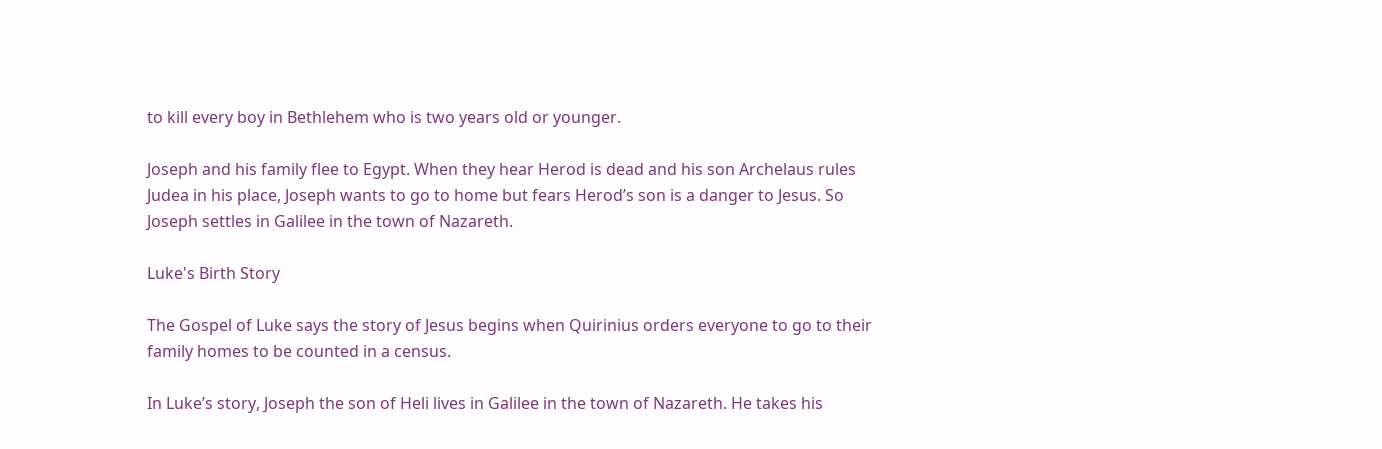to kill every boy in Bethlehem who is two years old or younger.

Joseph and his family flee to Egypt. When they hear Herod is dead and his son Archelaus rules Judea in his place, Joseph wants to go to home but fears Herod’s son is a danger to Jesus. So Joseph settles in Galilee in the town of Nazareth.

Luke's Birth Story

The Gospel of Luke says the story of Jesus begins when Quirinius orders everyone to go to their family homes to be counted in a census.

In Luke’s story, Joseph the son of Heli lives in Galilee in the town of Nazareth. He takes his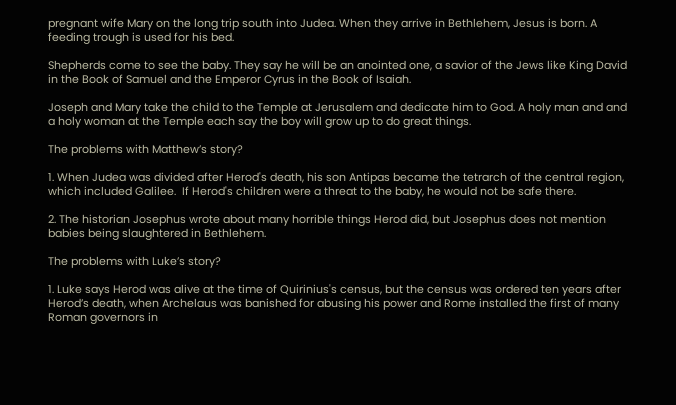pregnant wife Mary on the long trip south into Judea. When they arrive in Bethlehem, Jesus is born. A feeding trough is used for his bed.

Shepherds come to see the baby. They say he will be an anointed one, a savior of the Jews like King David in the Book of Samuel and the Emperor Cyrus in the Book of Isaiah.

Joseph and Mary take the child to the Temple at Jerusalem and dedicate him to God. A holy man and and a holy woman at the Temple each say the boy will grow up to do great things.

The problems with Matthew’s story?

1. When Judea was divided after Herod's death, his son Antipas became the tetrarch of the central region, which included Galilee.  If Herod's children were a threat to the baby, he would not be safe there.

2. The historian Josephus wrote about many horrible things Herod did, but Josephus does not mention babies being slaughtered in Bethlehem.

The problems with Luke’s story?

1. Luke says Herod was alive at the time of Quirinius's census, but the census was ordered ten years after Herod’s death, when Archelaus was banished for abusing his power and Rome installed the first of many Roman governors in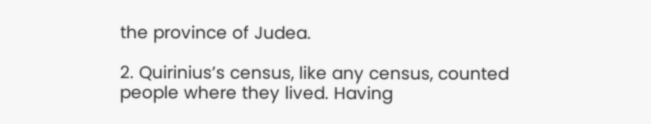the province of Judea.

2. Quirinius’s census, like any census, counted people where they lived. Having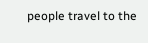people travel to the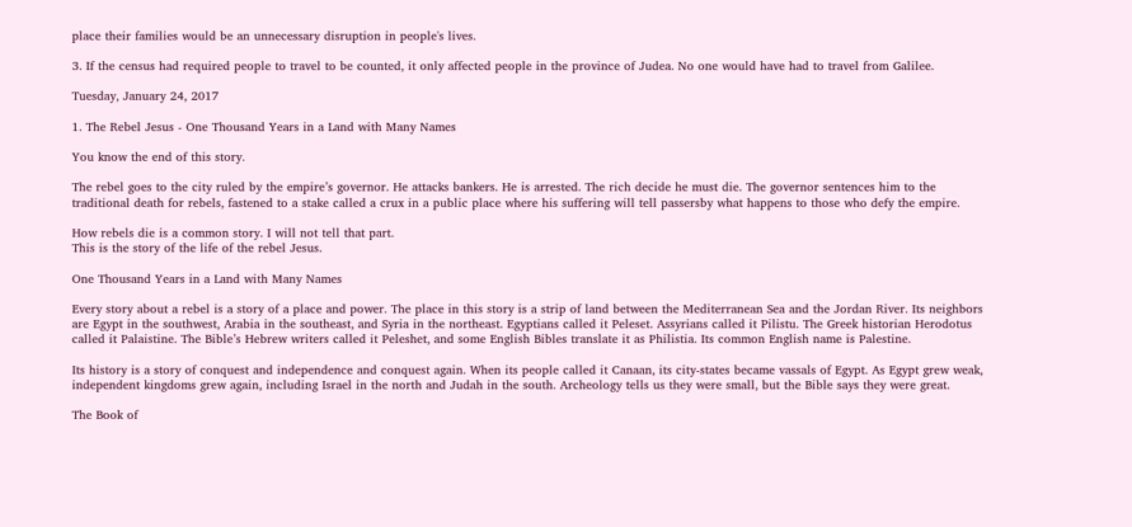place their families would be an unnecessary disruption in people's lives.

3. If the census had required people to travel to be counted, it only affected people in the province of Judea. No one would have had to travel from Galilee.

Tuesday, January 24, 2017

1. The Rebel Jesus - One Thousand Years in a Land with Many Names

You know the end of this story.

The rebel goes to the city ruled by the empire’s governor. He attacks bankers. He is arrested. The rich decide he must die. The governor sentences him to the traditional death for rebels, fastened to a stake called a crux in a public place where his suffering will tell passersby what happens to those who defy the empire.

How rebels die is a common story. I will not tell that part.
This is the story of the life of the rebel Jesus.

One Thousand Years in a Land with Many Names

Every story about a rebel is a story of a place and power. The place in this story is a strip of land between the Mediterranean Sea and the Jordan River. Its neighbors are Egypt in the southwest, Arabia in the southeast, and Syria in the northeast. Egyptians called it Peleset. Assyrians called it Pilistu. The Greek historian Herodotus called it Palaistine. The Bible’s Hebrew writers called it Peleshet, and some English Bibles translate it as Philistia. Its common English name is Palestine.

Its history is a story of conquest and independence and conquest again. When its people called it Canaan, its city-states became vassals of Egypt. As Egypt grew weak, independent kingdoms grew again, including Israel in the north and Judah in the south. Archeology tells us they were small, but the Bible says they were great.

The Book of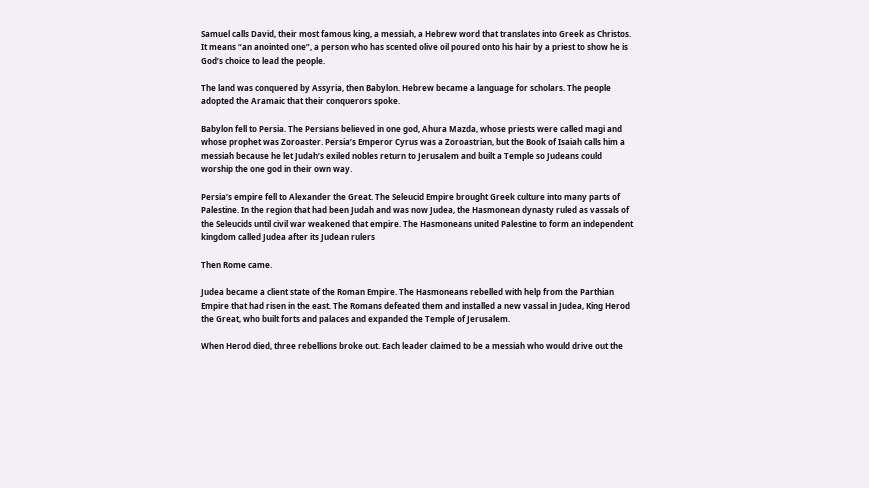Samuel calls David, their most famous king, a messiah, a Hebrew word that translates into Greek as Christos. It means “an anointed one”, a person who has scented olive oil poured onto his hair by a priest to show he is God’s choice to lead the people.

The land was conquered by Assyria, then Babylon. Hebrew became a language for scholars. The people adopted the Aramaic that their conquerors spoke.

Babylon fell to Persia. The Persians believed in one god, Ahura Mazda, whose priests were called magi and whose prophet was Zoroaster. Persia’s Emperor Cyrus was a Zoroastrian, but the Book of Isaiah calls him a messiah because he let Judah’s exiled nobles return to Jerusalem and built a Temple so Judeans could worship the one god in their own way.

Persia’s empire fell to Alexander the Great. The Seleucid Empire brought Greek culture into many parts of Palestine. In the region that had been Judah and was now Judea, the Hasmonean dynasty ruled as vassals of the Seleucids until civil war weakened that empire. The Hasmoneans united Palestine to form an independent kingdom called Judea after its Judean rulers

Then Rome came.

Judea became a client state of the Roman Empire. The Hasmoneans rebelled with help from the Parthian Empire that had risen in the east. The Romans defeated them and installed a new vassal in Judea, King Herod the Great, who built forts and palaces and expanded the Temple of Jerusalem.

When Herod died, three rebellions broke out. Each leader claimed to be a messiah who would drive out the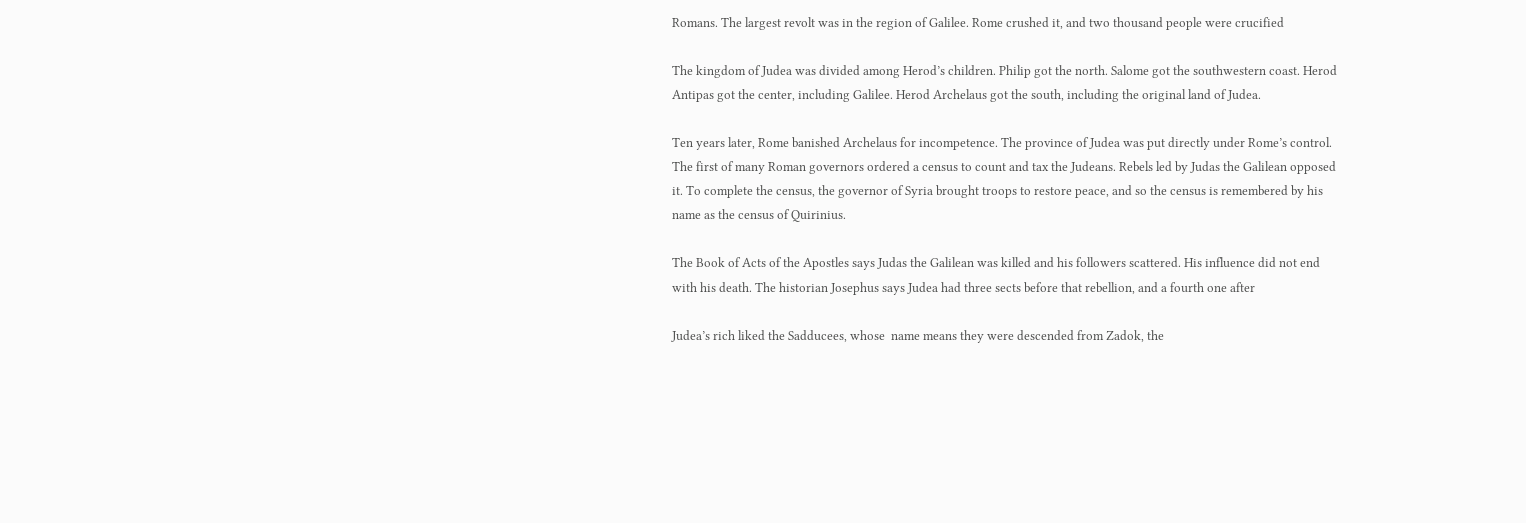Romans. The largest revolt was in the region of Galilee. Rome crushed it, and two thousand people were crucified

The kingdom of Judea was divided among Herod’s children. Philip got the north. Salome got the southwestern coast. Herod Antipas got the center, including Galilee. Herod Archelaus got the south, including the original land of Judea.

Ten years later, Rome banished Archelaus for incompetence. The province of Judea was put directly under Rome’s control. The first of many Roman governors ordered a census to count and tax the Judeans. Rebels led by Judas the Galilean opposed it. To complete the census, the governor of Syria brought troops to restore peace, and so the census is remembered by his name as the census of Quirinius.

The Book of Acts of the Apostles says Judas the Galilean was killed and his followers scattered. His influence did not end with his death. The historian Josephus says Judea had three sects before that rebellion, and a fourth one after

Judea’s rich liked the Sadducees, whose  name means they were descended from Zadok, the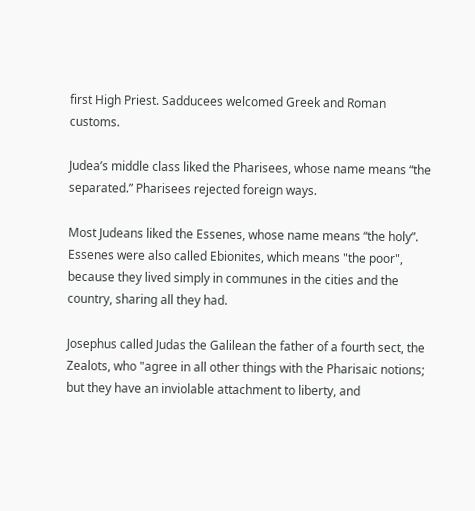first High Priest. Sadducees welcomed Greek and Roman customs.

Judea’s middle class liked the Pharisees, whose name means “the separated.” Pharisees rejected foreign ways.

Most Judeans liked the Essenes, whose name means “the holy”. Essenes were also called Ebionites, which means "the poor", because they lived simply in communes in the cities and the country, sharing all they had.

Josephus called Judas the Galilean the father of a fourth sect, the Zealots, who "agree in all other things with the Pharisaic notions; but they have an inviolable attachment to liberty, and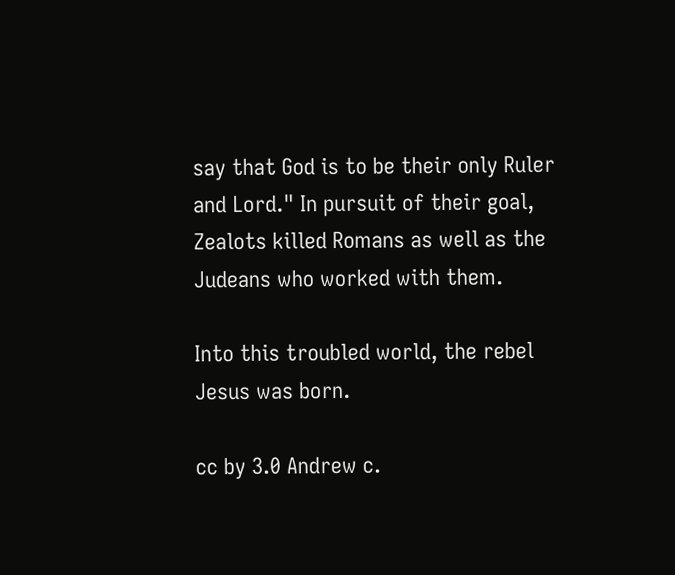say that God is to be their only Ruler and Lord." In pursuit of their goal, Zealots killed Romans as well as the Judeans who worked with them.

Into this troubled world, the rebel Jesus was born.

cc by 3.0 Andrew c.